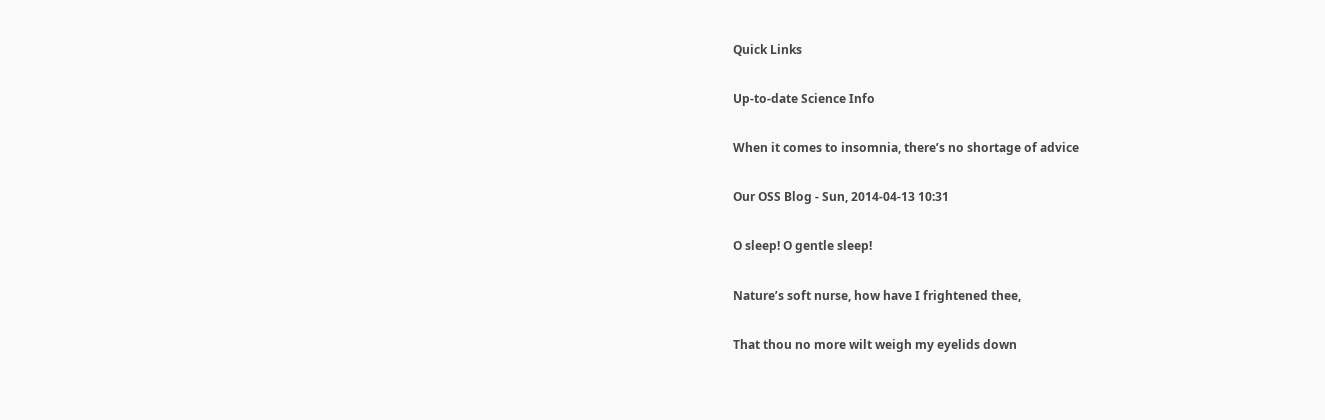Quick Links

Up-to-date Science Info

When it comes to insomnia, there’s no shortage of advice

Our OSS Blog - Sun, 2014-04-13 10:31

O sleep! O gentle sleep!

Nature’s soft nurse, how have I frightened thee,

That thou no more wilt weigh my eyelids down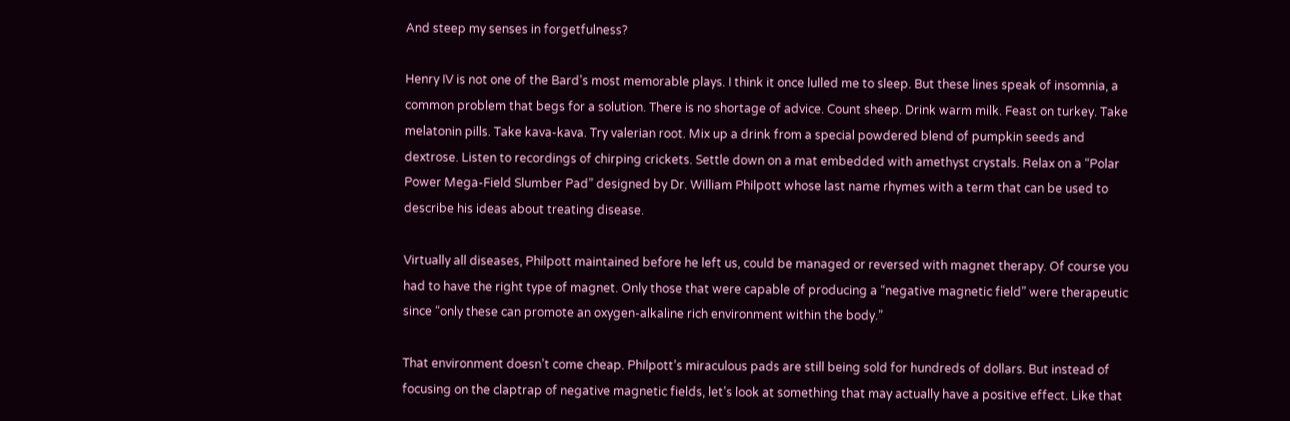And steep my senses in forgetfulness?

Henry IV is not one of the Bard’s most memorable plays. I think it once lulled me to sleep. But these lines speak of insomnia, a common problem that begs for a solution. There is no shortage of advice. Count sheep. Drink warm milk. Feast on turkey. Take melatonin pills. Take kava-kava. Try valerian root. Mix up a drink from a special powdered blend of pumpkin seeds and dextrose. Listen to recordings of chirping crickets. Settle down on a mat embedded with amethyst crystals. Relax on a “Polar Power Mega-Field Slumber Pad” designed by Dr. William Philpott whose last name rhymes with a term that can be used to describe his ideas about treating disease.

Virtually all diseases, Philpott maintained before he left us, could be managed or reversed with magnet therapy. Of course you had to have the right type of magnet. Only those that were capable of producing a “negative magnetic field” were therapeutic since “only these can promote an oxygen-alkaline rich environment within the body.”

That environment doesn’t come cheap. Philpott’s miraculous pads are still being sold for hundreds of dollars. But instead of focusing on the claptrap of negative magnetic fields, let’s look at something that may actually have a positive effect. Like that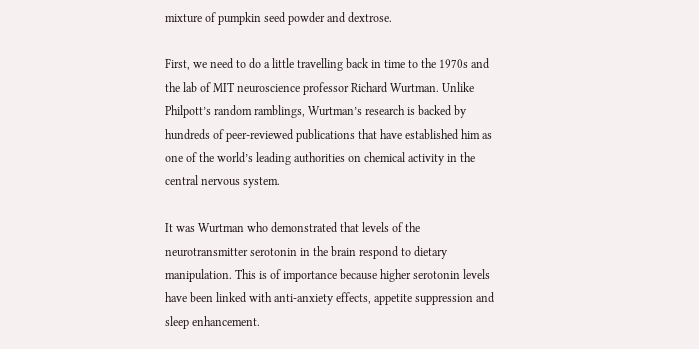mixture of pumpkin seed powder and dextrose.

First, we need to do a little travelling back in time to the 1970s and the lab of MIT neuroscience professor Richard Wurtman. Unlike Philpott’s random ramblings, Wurtman’s research is backed by hundreds of peer-reviewed publications that have established him as one of the world’s leading authorities on chemical activity in the central nervous system.

It was Wurtman who demonstrated that levels of the neurotransmitter serotonin in the brain respond to dietary manipulation. This is of importance because higher serotonin levels have been linked with anti-anxiety effects, appetite suppression and sleep enhancement.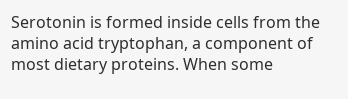Serotonin is formed inside cells from the amino acid tryptophan, a component of most dietary proteins. When some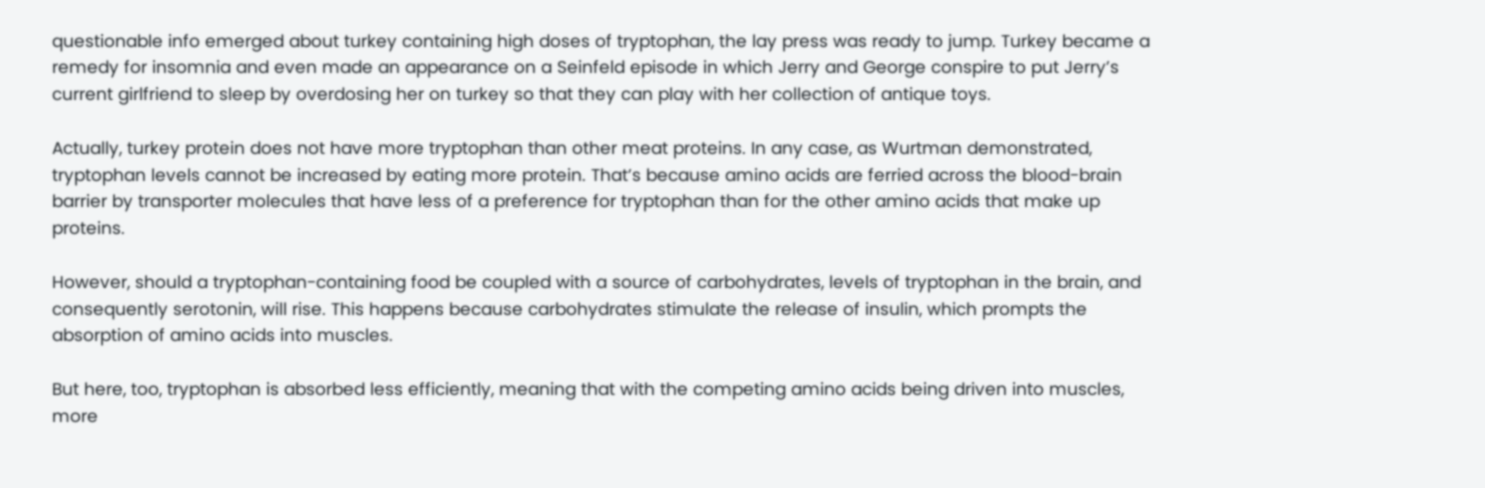questionable info emerged about turkey containing high doses of tryptophan, the lay press was ready to jump. Turkey became a remedy for insomnia and even made an appearance on a Seinfeld episode in which Jerry and George conspire to put Jerry’s current girlfriend to sleep by overdosing her on turkey so that they can play with her collection of antique toys.

Actually, turkey protein does not have more tryptophan than other meat proteins. In any case, as Wurtman demonstrated, tryptophan levels cannot be increased by eating more protein. That’s because amino acids are ferried across the blood-brain barrier by transporter molecules that have less of a preference for tryptophan than for the other amino acids that make up proteins.

However, should a tryptophan-containing food be coupled with a source of carbohydrates, levels of tryptophan in the brain, and consequently serotonin, will rise. This happens because carbohydrates stimulate the release of insulin, which prompts the absorption of amino acids into muscles.

But here, too, tryptophan is absorbed less efficiently, meaning that with the competing amino acids being driven into muscles, more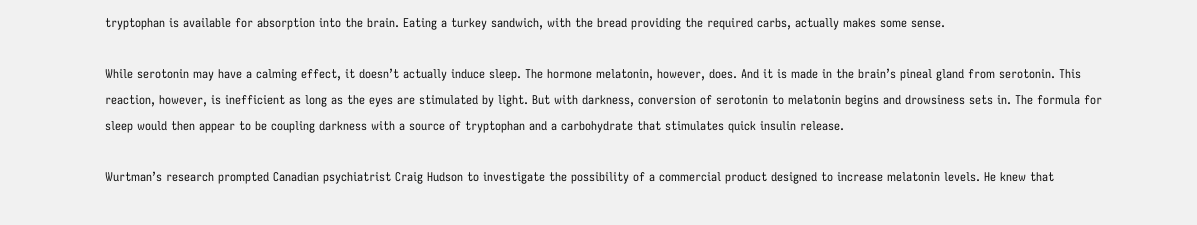tryptophan is available for absorption into the brain. Eating a turkey sandwich, with the bread providing the required carbs, actually makes some sense.

While serotonin may have a calming effect, it doesn’t actually induce sleep. The hormone melatonin, however, does. And it is made in the brain’s pineal gland from serotonin. This reaction, however, is inefficient as long as the eyes are stimulated by light. But with darkness, conversion of serotonin to melatonin begins and drowsiness sets in. The formula for sleep would then appear to be coupling darkness with a source of tryptophan and a carbohydrate that stimulates quick insulin release.

Wurtman’s research prompted Canadian psychiatrist Craig Hudson to investigate the possibility of a commercial product designed to increase melatonin levels. He knew that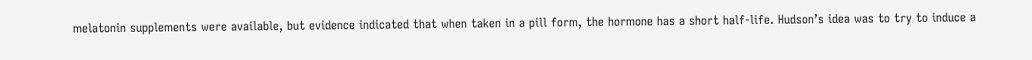melatonin supplements were available, but evidence indicated that when taken in a pill form, the hormone has a short half-life. Hudson’s idea was to try to induce a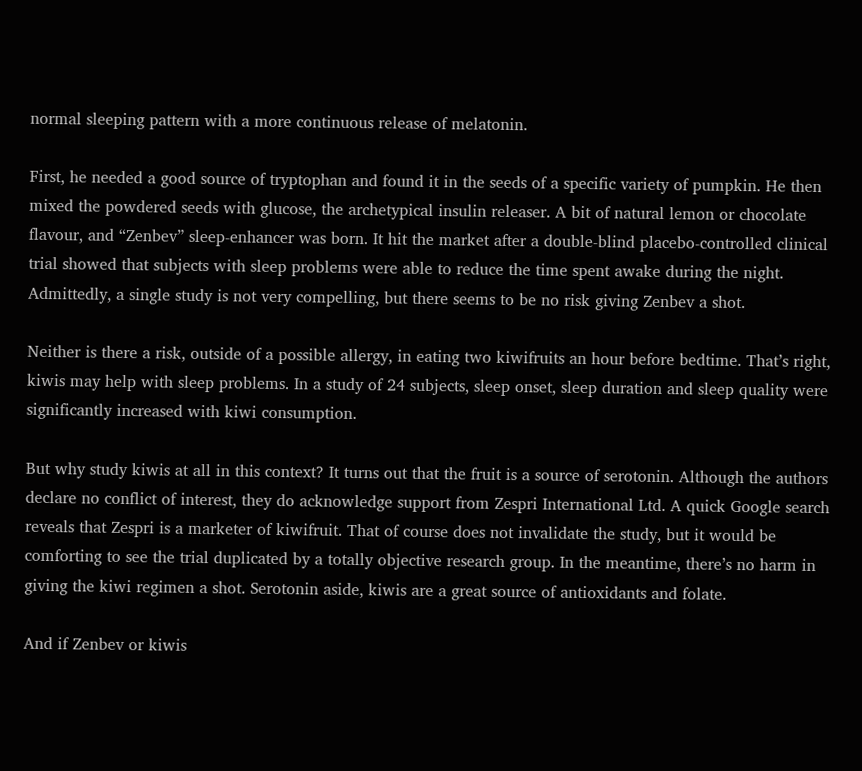normal sleeping pattern with a more continuous release of melatonin.

First, he needed a good source of tryptophan and found it in the seeds of a specific variety of pumpkin. He then mixed the powdered seeds with glucose, the archetypical insulin releaser. A bit of natural lemon or chocolate flavour, and “Zenbev” sleep-enhancer was born. It hit the market after a double-blind placebo-controlled clinical trial showed that subjects with sleep problems were able to reduce the time spent awake during the night. Admittedly, a single study is not very compelling, but there seems to be no risk giving Zenbev a shot.

Neither is there a risk, outside of a possible allergy, in eating two kiwifruits an hour before bedtime. That’s right, kiwis may help with sleep problems. In a study of 24 subjects, sleep onset, sleep duration and sleep quality were significantly increased with kiwi consumption.

But why study kiwis at all in this context? It turns out that the fruit is a source of serotonin. Although the authors declare no conflict of interest, they do acknowledge support from Zespri International Ltd. A quick Google search reveals that Zespri is a marketer of kiwifruit. That of course does not invalidate the study, but it would be comforting to see the trial duplicated by a totally objective research group. In the meantime, there’s no harm in giving the kiwi regimen a shot. Serotonin aside, kiwis are a great source of antioxidants and folate.

And if Zenbev or kiwis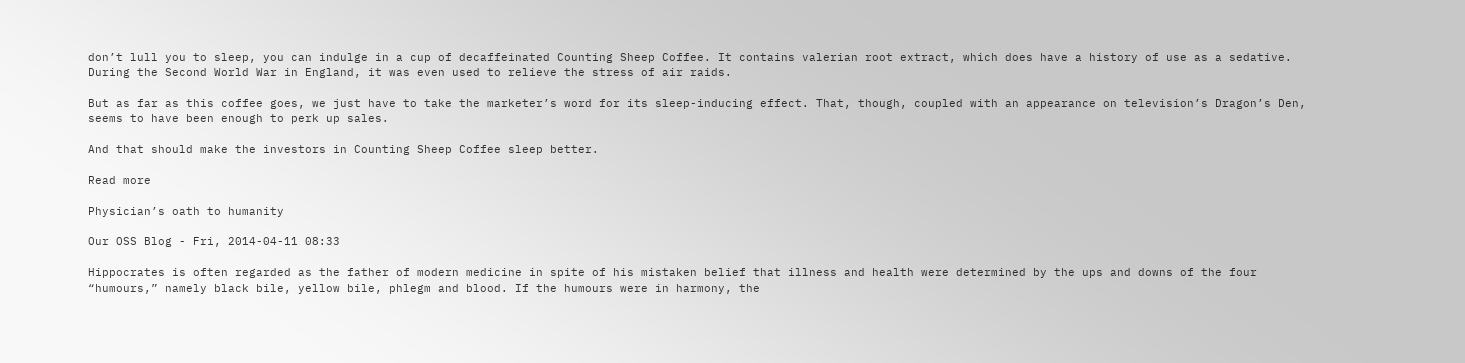don’t lull you to sleep, you can indulge in a cup of decaffeinated Counting Sheep Coffee. It contains valerian root extract, which does have a history of use as a sedative. During the Second World War in England, it was even used to relieve the stress of air raids.

But as far as this coffee goes, we just have to take the marketer’s word for its sleep-inducing effect. That, though, coupled with an appearance on television’s Dragon’s Den, seems to have been enough to perk up sales.

And that should make the investors in Counting Sheep Coffee sleep better.

Read more

Physician’s oath to humanity

Our OSS Blog - Fri, 2014-04-11 08:33

Hippocrates is often regarded as the father of modern medicine in spite of his mistaken belief that illness and health were determined by the ups and downs of the four “humours,” namely black bile, yellow bile, phlegm and blood. If the humours were in harmony, the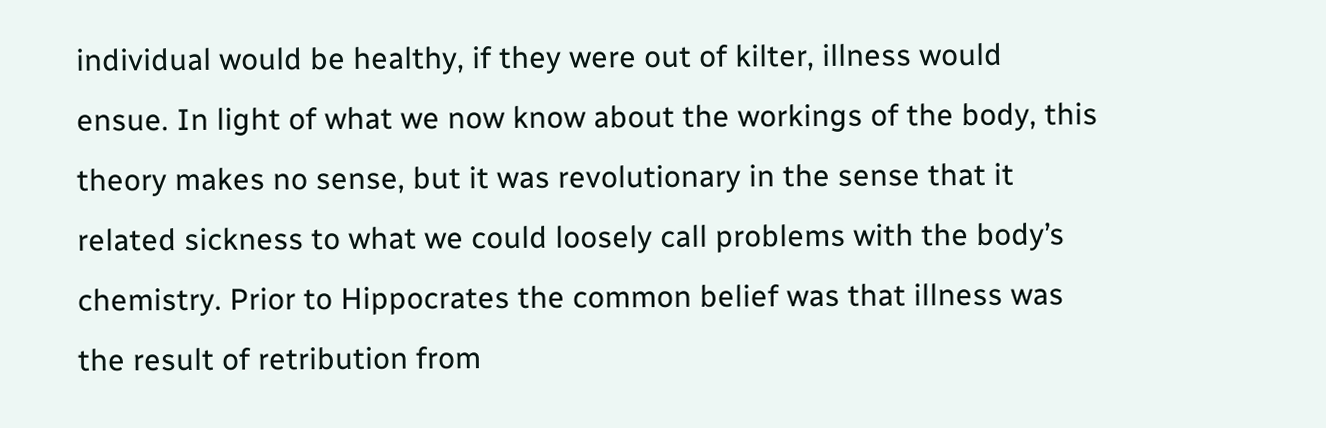individual would be healthy, if they were out of kilter, illness would ensue. In light of what we now know about the workings of the body, this theory makes no sense, but it was revolutionary in the sense that it related sickness to what we could loosely call problems with the body’s chemistry. Prior to Hippocrates the common belief was that illness was the result of retribution from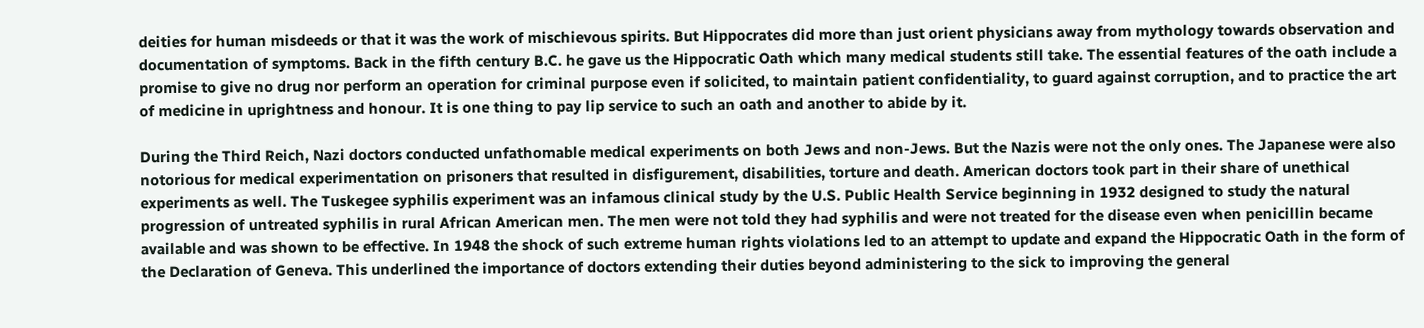deities for human misdeeds or that it was the work of mischievous spirits. But Hippocrates did more than just orient physicians away from mythology towards observation and documentation of symptoms. Back in the fifth century B.C. he gave us the Hippocratic Oath which many medical students still take. The essential features of the oath include a promise to give no drug nor perform an operation for criminal purpose even if solicited, to maintain patient confidentiality, to guard against corruption, and to practice the art of medicine in uprightness and honour. It is one thing to pay lip service to such an oath and another to abide by it.

During the Third Reich, Nazi doctors conducted unfathomable medical experiments on both Jews and non-Jews. But the Nazis were not the only ones. The Japanese were also notorious for medical experimentation on prisoners that resulted in disfigurement, disabilities, torture and death. American doctors took part in their share of unethical experiments as well. The Tuskegee syphilis experiment was an infamous clinical study by the U.S. Public Health Service beginning in 1932 designed to study the natural progression of untreated syphilis in rural African American men. The men were not told they had syphilis and were not treated for the disease even when penicillin became available and was shown to be effective. In 1948 the shock of such extreme human rights violations led to an attempt to update and expand the Hippocratic Oath in the form of the Declaration of Geneva. This underlined the importance of doctors extending their duties beyond administering to the sick to improving the general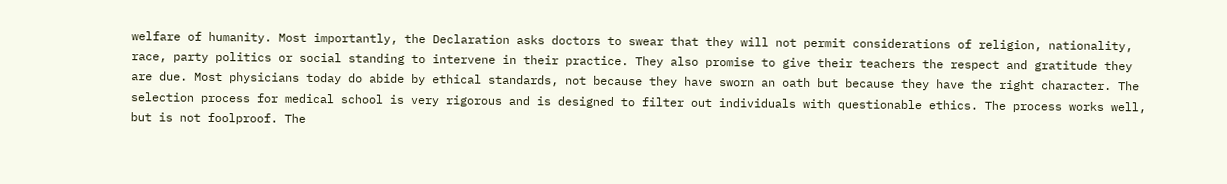welfare of humanity. Most importantly, the Declaration asks doctors to swear that they will not permit considerations of religion, nationality, race, party politics or social standing to intervene in their practice. They also promise to give their teachers the respect and gratitude they are due. Most physicians today do abide by ethical standards, not because they have sworn an oath but because they have the right character. The selection process for medical school is very rigorous and is designed to filter out individuals with questionable ethics. The process works well, but is not foolproof. The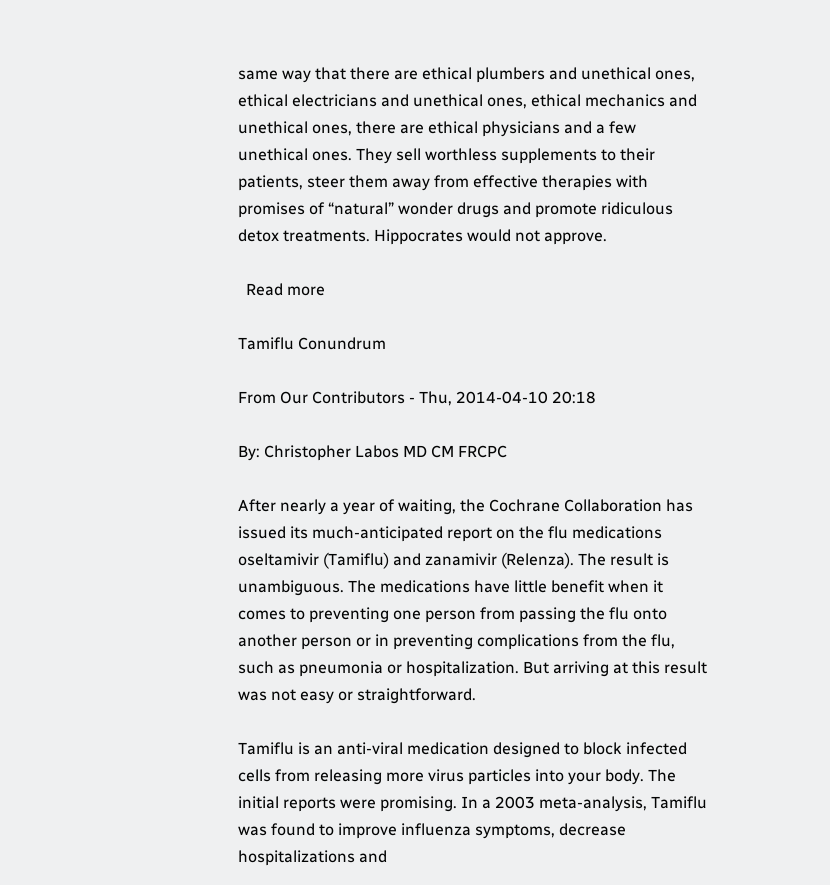same way that there are ethical plumbers and unethical ones, ethical electricians and unethical ones, ethical mechanics and unethical ones, there are ethical physicians and a few unethical ones. They sell worthless supplements to their patients, steer them away from effective therapies with promises of “natural” wonder drugs and promote ridiculous detox treatments. Hippocrates would not approve.

  Read more

Tamiflu Conundrum

From Our Contributors - Thu, 2014-04-10 20:18

By: Christopher Labos MD CM FRCPC

After nearly a year of waiting, the Cochrane Collaboration has issued its much-anticipated report on the flu medications oseltamivir (Tamiflu) and zanamivir (Relenza). The result is unambiguous. The medications have little benefit when it comes to preventing one person from passing the flu onto another person or in preventing complications from the flu, such as pneumonia or hospitalization. But arriving at this result was not easy or straightforward.

Tamiflu is an anti-viral medication designed to block infected cells from releasing more virus particles into your body. The initial reports were promising. In a 2003 meta-analysis, Tamiflu was found to improve influenza symptoms, decrease hospitalizations and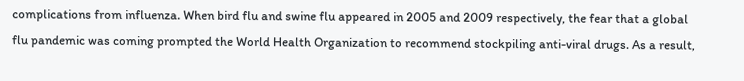complications from influenza. When bird flu and swine flu appeared in 2005 and 2009 respectively, the fear that a global flu pandemic was coming prompted the World Health Organization to recommend stockpiling anti-viral drugs. As a result,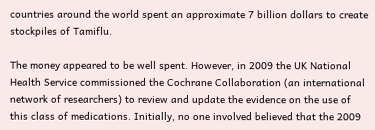countries around the world spent an approximate 7 billion dollars to create stockpiles of Tamiflu.

The money appeared to be well spent. However, in 2009 the UK National Health Service commissioned the Cochrane Collaboration (an international network of researchers) to review and update the evidence on the use of this class of medications. Initially, no one involved believed that the 2009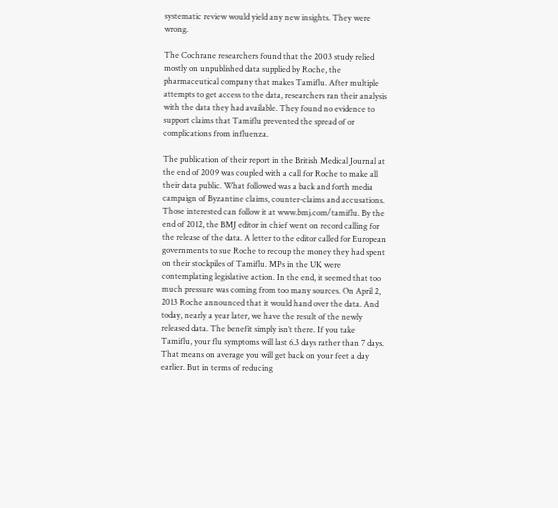systematic review would yield any new insights. They were wrong.

The Cochrane researchers found that the 2003 study relied mostly on unpublished data supplied by Roche, the pharmaceutical company that makes Tamiflu. After multiple attempts to get access to the data, researchers ran their analysis with the data they had available. They found no evidence to support claims that Tamiflu prevented the spread of or complications from influenza.

The publication of their report in the British Medical Journal at the end of 2009 was coupled with a call for Roche to make all their data public. What followed was a back and forth media campaign of Byzantine claims, counter-claims and accusations. Those interested can follow it at www.bmj.com/tamiflu. By the end of 2012, the BMJ editor in chief went on record calling for the release of the data. A letter to the editor called for European governments to sue Roche to recoup the money they had spent on their stockpiles of Tamiflu. MPs in the UK were contemplating legislative action. In the end, it seemed that too much pressure was coming from too many sources. On April 2, 2013 Roche announced that it would hand over the data. And today, nearly a year later, we have the result of the newly released data. The benefit simply isn’t there. If you take Tamiflu, your flu symptoms will last 6.3 days rather than 7 days. That means on average you will get back on your feet a day earlier. But in terms of reducing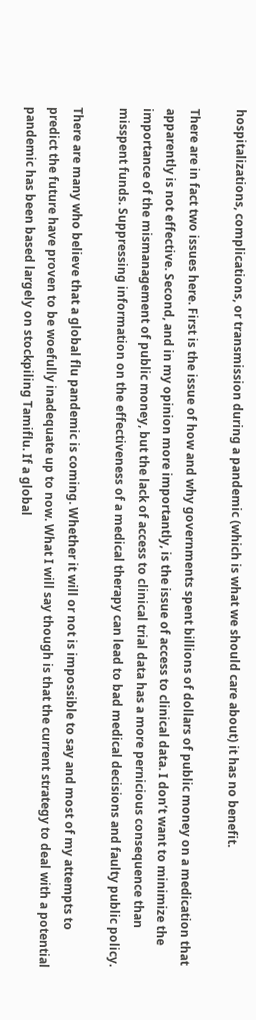hospitalizations, complications, or transmission during a pandemic (which is what we should care about) it has no benefit.

There are in fact two issues here. First is the issue of how and why governments spent billions of dollars of public money on a medication that apparently is not effective. Second, and in my opinion more importantly, is the issue of access to clinical data. I don’t want to minimize the importance of the mismanagement of public money, but the lack of access to clinical trial data has a more pernicious consequence than misspent funds. Suppressing information on the effectiveness of a medical therapy can lead to bad medical decisions and faulty public policy.

There are many who believe that a global flu pandemic is coming. Whether it will or not is impossible to say and most of my attempts to predict the future have proven to be woefully inadequate up to now. What I will say though is that the current strategy to deal with a potential pandemic has been based largely on stockpiling Tamiflu. If a global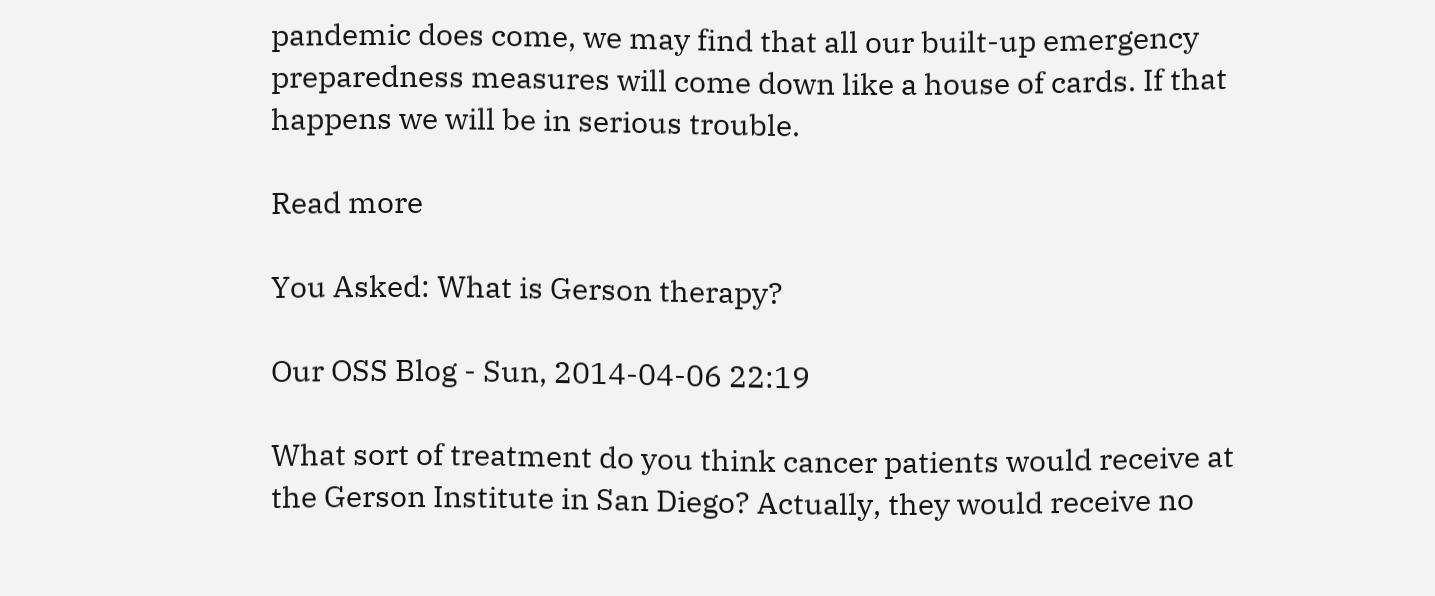pandemic does come, we may find that all our built-up emergency preparedness measures will come down like a house of cards. If that happens we will be in serious trouble.

Read more

You Asked: What is Gerson therapy?

Our OSS Blog - Sun, 2014-04-06 22:19

What sort of treatment do you think cancer patients would receive at the Gerson Institute in San Diego? Actually, they would receive no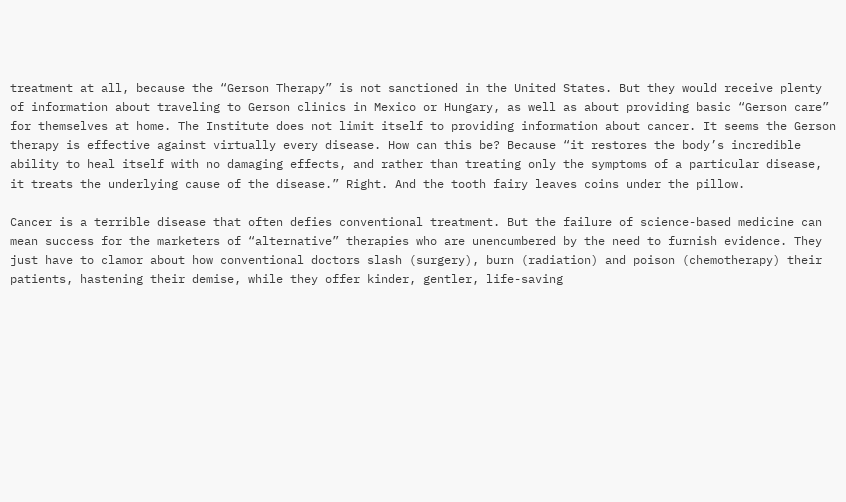treatment at all, because the “Gerson Therapy” is not sanctioned in the United States. But they would receive plenty of information about traveling to Gerson clinics in Mexico or Hungary, as well as about providing basic “Gerson care” for themselves at home. The Institute does not limit itself to providing information about cancer. It seems the Gerson therapy is effective against virtually every disease. How can this be? Because “it restores the body’s incredible ability to heal itself with no damaging effects, and rather than treating only the symptoms of a particular disease, it treats the underlying cause of the disease.” Right. And the tooth fairy leaves coins under the pillow.

Cancer is a terrible disease that often defies conventional treatment. But the failure of science-based medicine can mean success for the marketers of “alternative” therapies who are unencumbered by the need to furnish evidence. They just have to clamor about how conventional doctors slash (surgery), burn (radiation) and poison (chemotherapy) their patients, hastening their demise, while they offer kinder, gentler, life-saving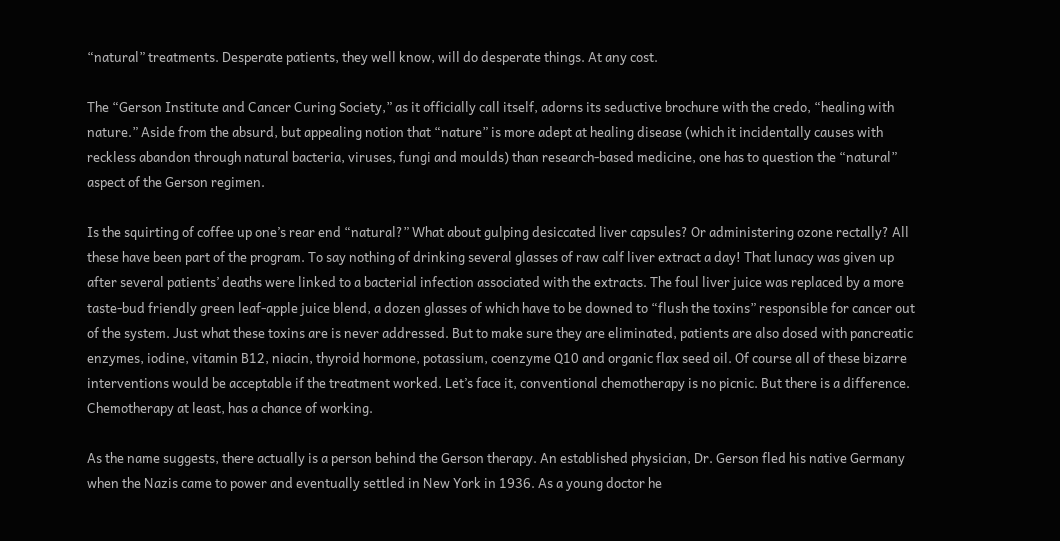“natural” treatments. Desperate patients, they well know, will do desperate things. At any cost.

The “Gerson Institute and Cancer Curing Society,” as it officially call itself, adorns its seductive brochure with the credo, “healing with nature.” Aside from the absurd, but appealing notion that “nature” is more adept at healing disease (which it incidentally causes with reckless abandon through natural bacteria, viruses, fungi and moulds) than research-based medicine, one has to question the “natural” aspect of the Gerson regimen.

Is the squirting of coffee up one’s rear end “natural?” What about gulping desiccated liver capsules? Or administering ozone rectally? All these have been part of the program. To say nothing of drinking several glasses of raw calf liver extract a day! That lunacy was given up after several patients’ deaths were linked to a bacterial infection associated with the extracts. The foul liver juice was replaced by a more taste-bud friendly green leaf-apple juice blend, a dozen glasses of which have to be downed to “flush the toxins” responsible for cancer out of the system. Just what these toxins are is never addressed. But to make sure they are eliminated, patients are also dosed with pancreatic enzymes, iodine, vitamin B12, niacin, thyroid hormone, potassium, coenzyme Q10 and organic flax seed oil. Of course all of these bizarre interventions would be acceptable if the treatment worked. Let’s face it, conventional chemotherapy is no picnic. But there is a difference. Chemotherapy at least, has a chance of working.

As the name suggests, there actually is a person behind the Gerson therapy. An established physician, Dr. Gerson fled his native Germany when the Nazis came to power and eventually settled in New York in 1936. As a young doctor he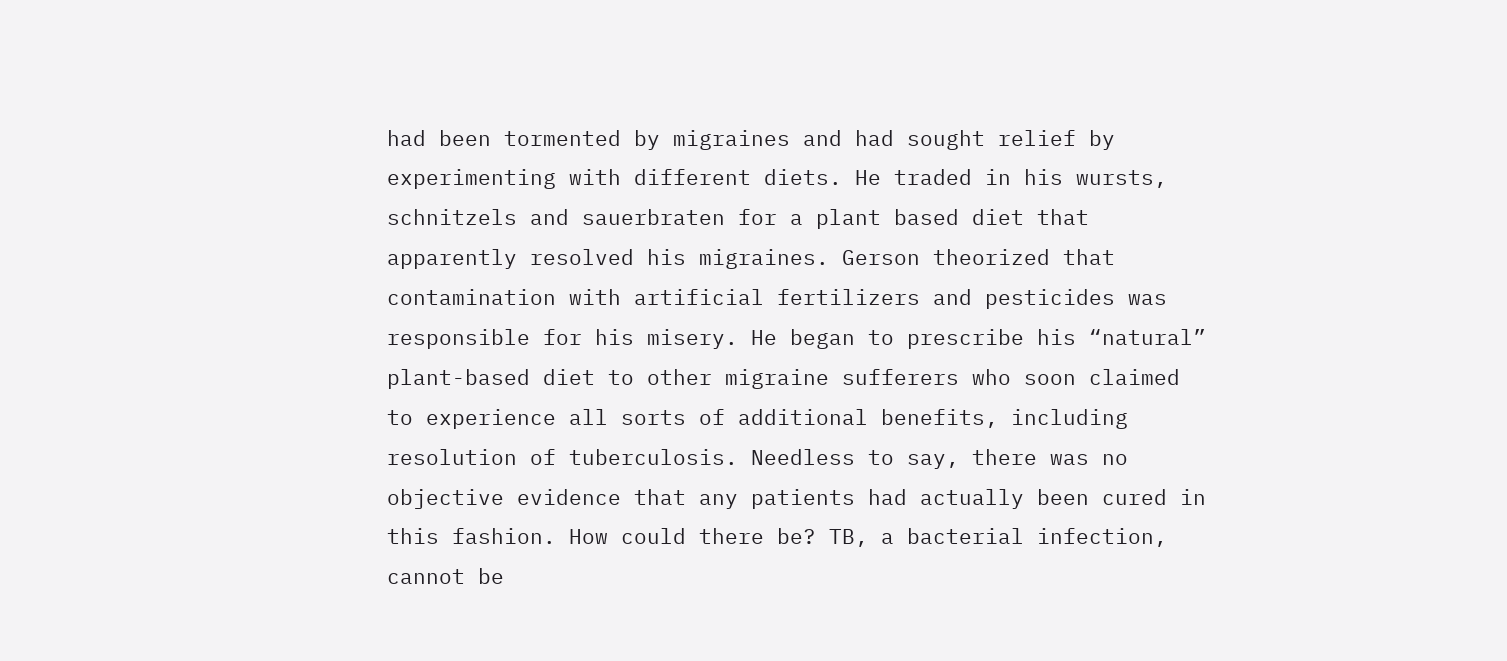had been tormented by migraines and had sought relief by experimenting with different diets. He traded in his wursts, schnitzels and sauerbraten for a plant based diet that apparently resolved his migraines. Gerson theorized that contamination with artificial fertilizers and pesticides was responsible for his misery. He began to prescribe his “natural” plant-based diet to other migraine sufferers who soon claimed to experience all sorts of additional benefits, including resolution of tuberculosis. Needless to say, there was no objective evidence that any patients had actually been cured in this fashion. How could there be? TB, a bacterial infection, cannot be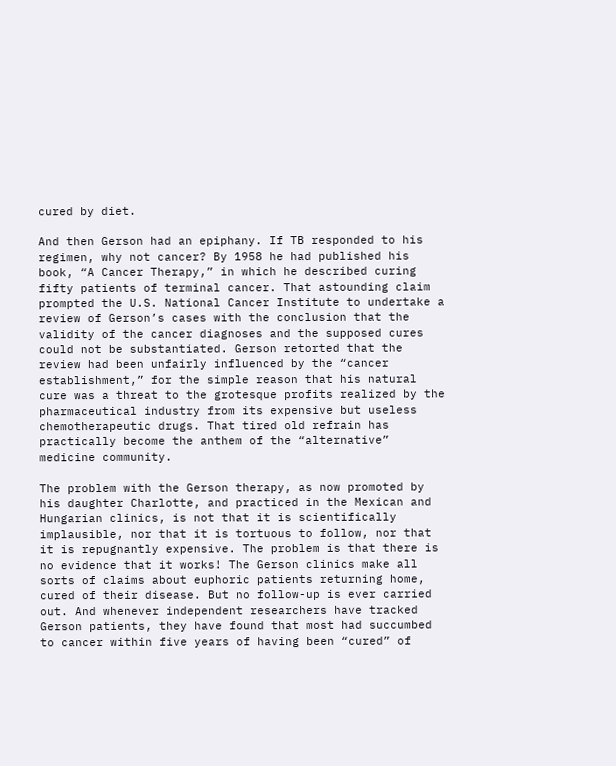cured by diet.

And then Gerson had an epiphany. If TB responded to his regimen, why not cancer? By 1958 he had published his book, “A Cancer Therapy,” in which he described curing fifty patients of terminal cancer. That astounding claim prompted the U.S. National Cancer Institute to undertake a review of Gerson’s cases with the conclusion that the validity of the cancer diagnoses and the supposed cures could not be substantiated. Gerson retorted that the review had been unfairly influenced by the “cancer establishment,” for the simple reason that his natural cure was a threat to the grotesque profits realized by the pharmaceutical industry from its expensive but useless chemotherapeutic drugs. That tired old refrain has practically become the anthem of the “alternative” medicine community.

The problem with the Gerson therapy, as now promoted by his daughter Charlotte, and practiced in the Mexican and Hungarian clinics, is not that it is scientifically implausible, nor that it is tortuous to follow, nor that it is repugnantly expensive. The problem is that there is no evidence that it works! The Gerson clinics make all sorts of claims about euphoric patients returning home, cured of their disease. But no follow-up is ever carried out. And whenever independent researchers have tracked Gerson patients, they have found that most had succumbed to cancer within five years of having been “cured” of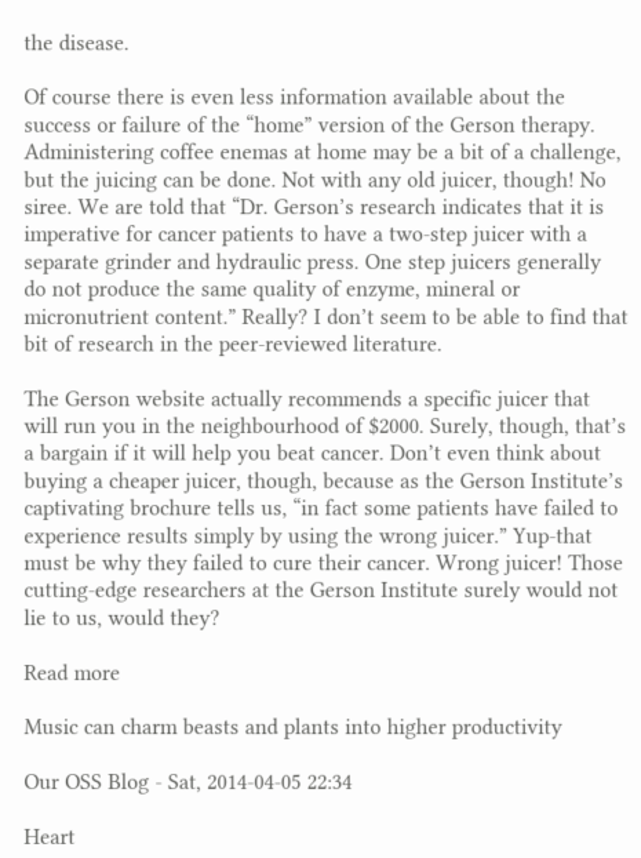the disease.

Of course there is even less information available about the success or failure of the “home” version of the Gerson therapy. Administering coffee enemas at home may be a bit of a challenge, but the juicing can be done. Not with any old juicer, though! No siree. We are told that “Dr. Gerson’s research indicates that it is imperative for cancer patients to have a two-step juicer with a separate grinder and hydraulic press. One step juicers generally do not produce the same quality of enzyme, mineral or micronutrient content.” Really? I don’t seem to be able to find that bit of research in the peer-reviewed literature.

The Gerson website actually recommends a specific juicer that will run you in the neighbourhood of $2000. Surely, though, that’s a bargain if it will help you beat cancer. Don’t even think about buying a cheaper juicer, though, because as the Gerson Institute’s captivating brochure tells us, “in fact some patients have failed to experience results simply by using the wrong juicer.” Yup-that must be why they failed to cure their cancer. Wrong juicer! Those cutting-edge researchers at the Gerson Institute surely would not lie to us, would they?

Read more

Music can charm beasts and plants into higher productivity

Our OSS Blog - Sat, 2014-04-05 22:34

Heart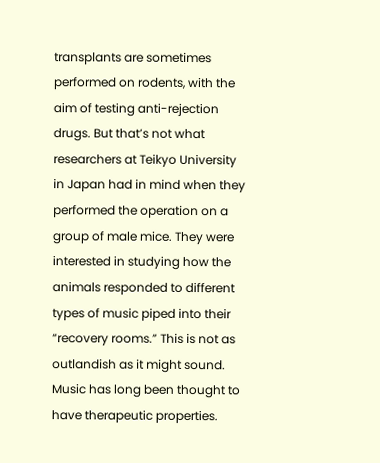transplants are sometimes performed on rodents, with the aim of testing anti-rejection drugs. But that’s not what researchers at Teikyo University in Japan had in mind when they performed the operation on a group of male mice. They were interested in studying how the animals responded to different types of music piped into their “recovery rooms.” This is not as outlandish as it might sound. Music has long been thought to have therapeutic properties.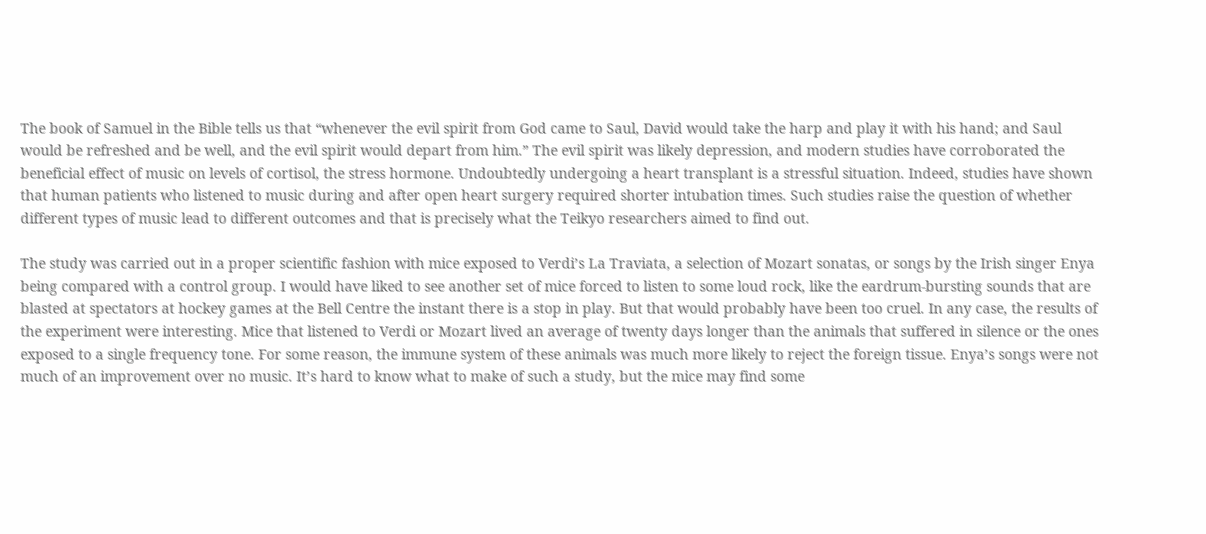The book of Samuel in the Bible tells us that “whenever the evil spirit from God came to Saul, David would take the harp and play it with his hand; and Saul would be refreshed and be well, and the evil spirit would depart from him.” The evil spirit was likely depression, and modern studies have corroborated the beneficial effect of music on levels of cortisol, the stress hormone. Undoubtedly undergoing a heart transplant is a stressful situation. Indeed, studies have shown that human patients who listened to music during and after open heart surgery required shorter intubation times. Such studies raise the question of whether different types of music lead to different outcomes and that is precisely what the Teikyo researchers aimed to find out.

The study was carried out in a proper scientific fashion with mice exposed to Verdi’s La Traviata, a selection of Mozart sonatas, or songs by the Irish singer Enya being compared with a control group. I would have liked to see another set of mice forced to listen to some loud rock, like the eardrum-bursting sounds that are blasted at spectators at hockey games at the Bell Centre the instant there is a stop in play. But that would probably have been too cruel. In any case, the results of the experiment were interesting. Mice that listened to Verdi or Mozart lived an average of twenty days longer than the animals that suffered in silence or the ones exposed to a single frequency tone. For some reason, the immune system of these animals was much more likely to reject the foreign tissue. Enya’s songs were not much of an improvement over no music. It’s hard to know what to make of such a study, but the mice may find some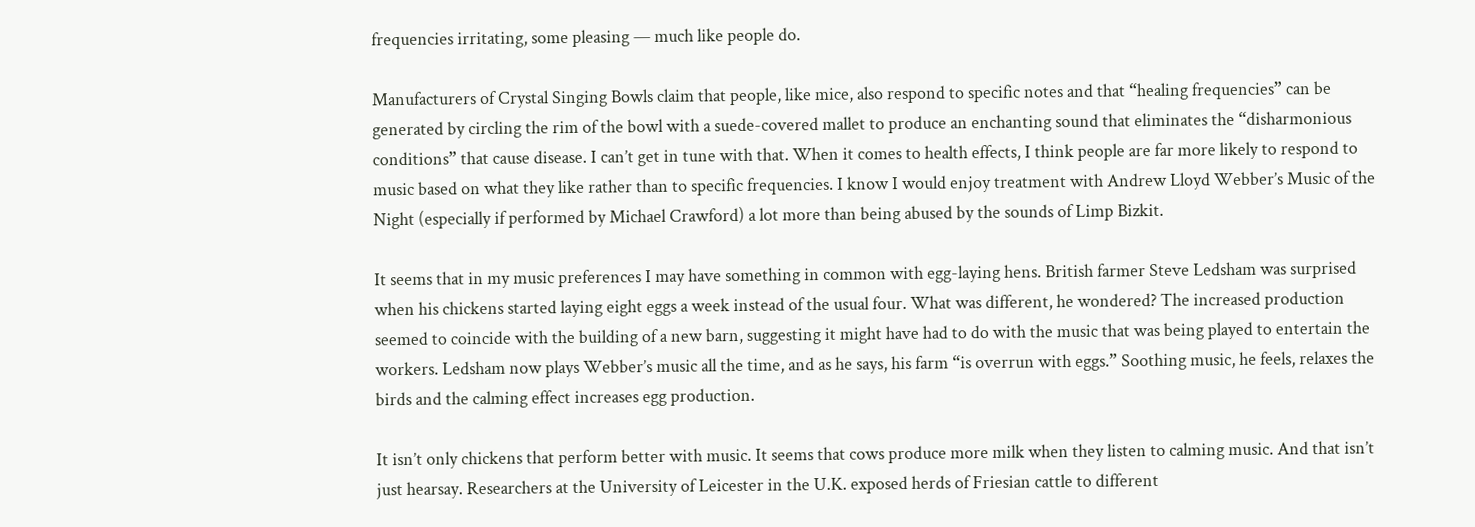frequencies irritating, some pleasing — much like people do.

Manufacturers of Crystal Singing Bowls claim that people, like mice, also respond to specific notes and that “healing frequencies” can be generated by circling the rim of the bowl with a suede-covered mallet to produce an enchanting sound that eliminates the “disharmonious conditions” that cause disease. I can’t get in tune with that. When it comes to health effects, I think people are far more likely to respond to music based on what they like rather than to specific frequencies. I know I would enjoy treatment with Andrew Lloyd Webber’s Music of the Night (especially if performed by Michael Crawford) a lot more than being abused by the sounds of Limp Bizkit.

It seems that in my music preferences I may have something in common with egg-laying hens. British farmer Steve Ledsham was surprised when his chickens started laying eight eggs a week instead of the usual four. What was different, he wondered? The increased production seemed to coincide with the building of a new barn, suggesting it might have had to do with the music that was being played to entertain the workers. Ledsham now plays Webber’s music all the time, and as he says, his farm “is overrun with eggs.” Soothing music, he feels, relaxes the birds and the calming effect increases egg production.

It isn’t only chickens that perform better with music. It seems that cows produce more milk when they listen to calming music. And that isn’t just hearsay. Researchers at the University of Leicester in the U.K. exposed herds of Friesian cattle to different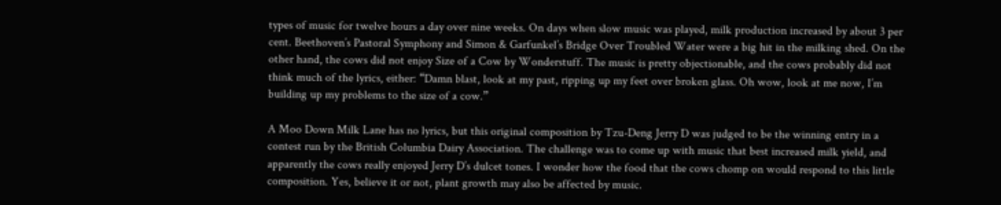types of music for twelve hours a day over nine weeks. On days when slow music was played, milk production increased by about 3 per cent. Beethoven’s Pastoral Symphony and Simon & Garfunkel’s Bridge Over Troubled Water were a big hit in the milking shed. On the other hand, the cows did not enjoy Size of a Cow by Wonderstuff. The music is pretty objectionable, and the cows probably did not think much of the lyrics, either: “Damn blast, look at my past, ripping up my feet over broken glass. Oh wow, look at me now, I’m building up my problems to the size of a cow.”

A Moo Down Milk Lane has no lyrics, but this original composition by Tzu-Deng Jerry D was judged to be the winning entry in a contest run by the British Columbia Dairy Association. The challenge was to come up with music that best increased milk yield, and apparently the cows really enjoyed Jerry D’s dulcet tones. I wonder how the food that the cows chomp on would respond to this little composition. Yes, believe it or not, plant growth may also be affected by music.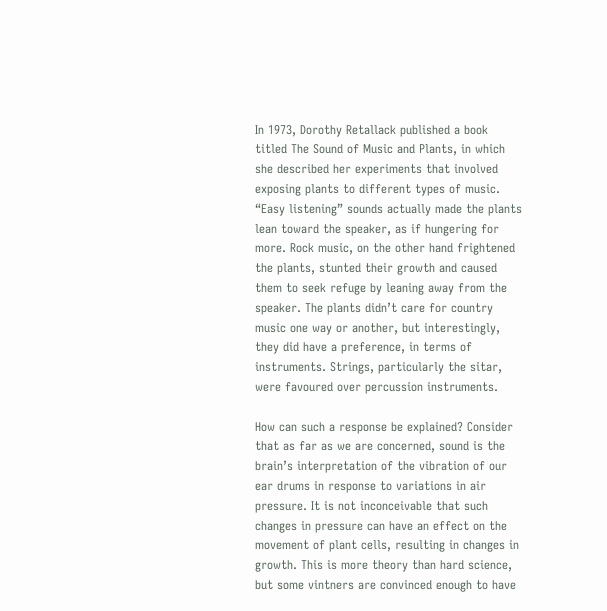In 1973, Dorothy Retallack published a book titled The Sound of Music and Plants, in which she described her experiments that involved exposing plants to different types of music. “Easy listening” sounds actually made the plants lean toward the speaker, as if hungering for more. Rock music, on the other hand frightened the plants, stunted their growth and caused them to seek refuge by leaning away from the speaker. The plants didn’t care for country music one way or another, but interestingly, they did have a preference, in terms of instruments. Strings, particularly the sitar, were favoured over percussion instruments.

How can such a response be explained? Consider that as far as we are concerned, sound is the brain’s interpretation of the vibration of our ear drums in response to variations in air pressure. It is not inconceivable that such changes in pressure can have an effect on the movement of plant cells, resulting in changes in growth. This is more theory than hard science, but some vintners are convinced enough to have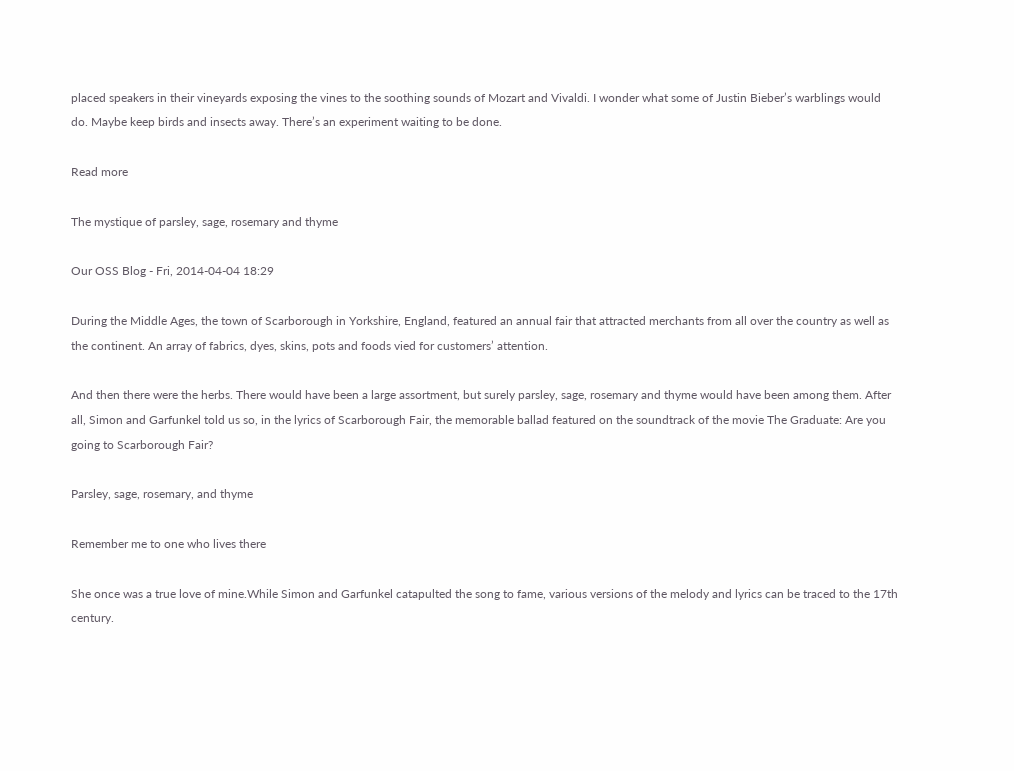placed speakers in their vineyards exposing the vines to the soothing sounds of Mozart and Vivaldi. I wonder what some of Justin Bieber’s warblings would do. Maybe keep birds and insects away. There’s an experiment waiting to be done.

Read more

The mystique of parsley, sage, rosemary and thyme

Our OSS Blog - Fri, 2014-04-04 18:29

During the Middle Ages, the town of Scarborough in Yorkshire, England, featured an annual fair that attracted merchants from all over the country as well as the continent. An array of fabrics, dyes, skins, pots and foods vied for customers’ attention.

And then there were the herbs. There would have been a large assortment, but surely parsley, sage, rosemary and thyme would have been among them. After all, Simon and Garfunkel told us so, in the lyrics of Scarborough Fair, the memorable ballad featured on the soundtrack of the movie The Graduate: Are you going to Scarborough Fair?

Parsley, sage, rosemary, and thyme

Remember me to one who lives there

She once was a true love of mine.While Simon and Garfunkel catapulted the song to fame, various versions of the melody and lyrics can be traced to the 17th century.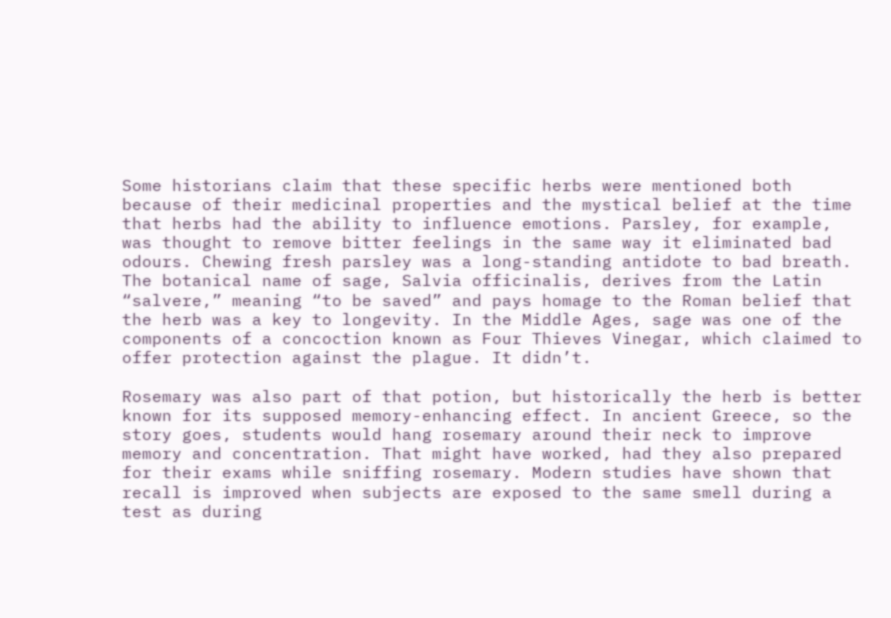Some historians claim that these specific herbs were mentioned both because of their medicinal properties and the mystical belief at the time that herbs had the ability to influence emotions. Parsley, for example, was thought to remove bitter feelings in the same way it eliminated bad odours. Chewing fresh parsley was a long-standing antidote to bad breath. The botanical name of sage, Salvia officinalis, derives from the Latin “salvere,” meaning “to be saved” and pays homage to the Roman belief that the herb was a key to longevity. In the Middle Ages, sage was one of the components of a concoction known as Four Thieves Vinegar, which claimed to offer protection against the plague. It didn’t.

Rosemary was also part of that potion, but historically the herb is better known for its supposed memory-enhancing effect. In ancient Greece, so the story goes, students would hang rosemary around their neck to improve memory and concentration. That might have worked, had they also prepared for their exams while sniffing rosemary. Modern studies have shown that recall is improved when subjects are exposed to the same smell during a test as during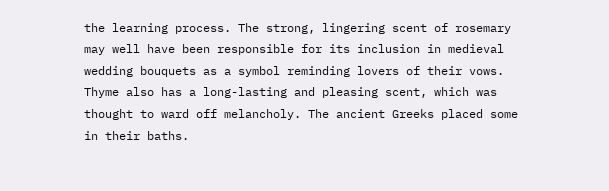the learning process. The strong, lingering scent of rosemary may well have been responsible for its inclusion in medieval wedding bouquets as a symbol reminding lovers of their vows. Thyme also has a long-lasting and pleasing scent, which was thought to ward off melancholy. The ancient Greeks placed some in their baths.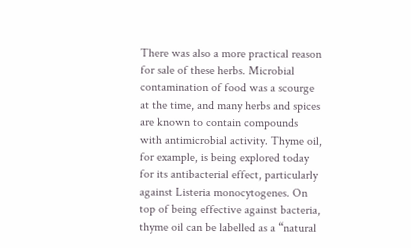There was also a more practical reason for sale of these herbs. Microbial contamination of food was a scourge at the time, and many herbs and spices are known to contain compounds with antimicrobial activity. Thyme oil, for example, is being explored today for its antibacterial effect, particularly against Listeria monocytogenes. On top of being effective against bacteria, thyme oil can be labelled as a “natural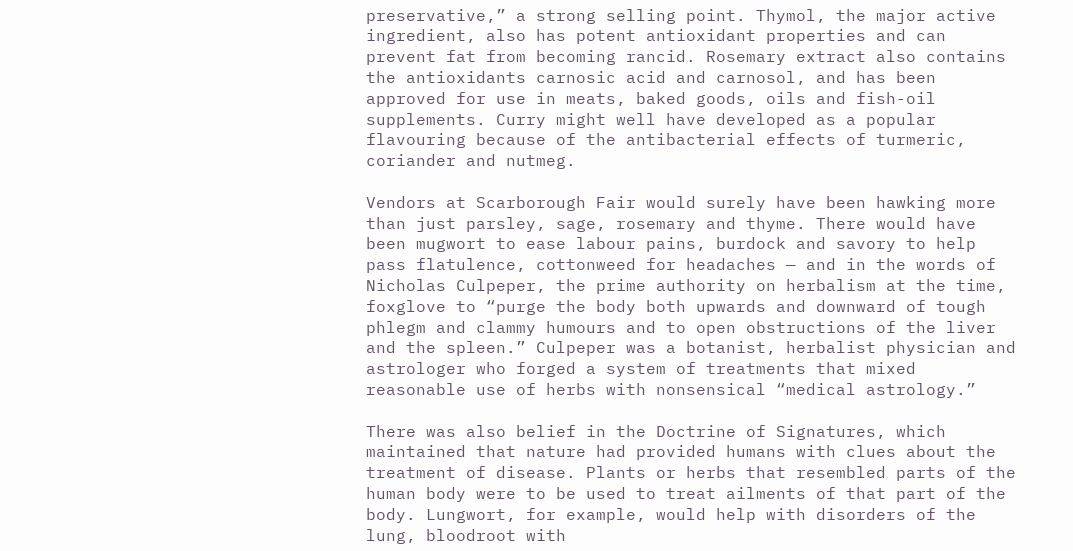preservative,” a strong selling point. Thymol, the major active ingredient, also has potent antioxidant properties and can prevent fat from becoming rancid. Rosemary extract also contains the antioxidants carnosic acid and carnosol, and has been approved for use in meats, baked goods, oils and fish-oil supplements. Curry might well have developed as a popular flavouring because of the antibacterial effects of turmeric, coriander and nutmeg.

Vendors at Scarborough Fair would surely have been hawking more than just parsley, sage, rosemary and thyme. There would have been mugwort to ease labour pains, burdock and savory to help pass flatulence, cottonweed for headaches — and in the words of Nicholas Culpeper, the prime authority on herbalism at the time, foxglove to “purge the body both upwards and downward of tough phlegm and clammy humours and to open obstructions of the liver and the spleen.” Culpeper was a botanist, herbalist physician and astrologer who forged a system of treatments that mixed reasonable use of herbs with nonsensical “medical astrology.”

There was also belief in the Doctrine of Signatures, which maintained that nature had provided humans with clues about the treatment of disease. Plants or herbs that resembled parts of the human body were to be used to treat ailments of that part of the body. Lungwort, for example, would help with disorders of the lung, bloodroot with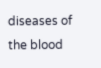diseases of the blood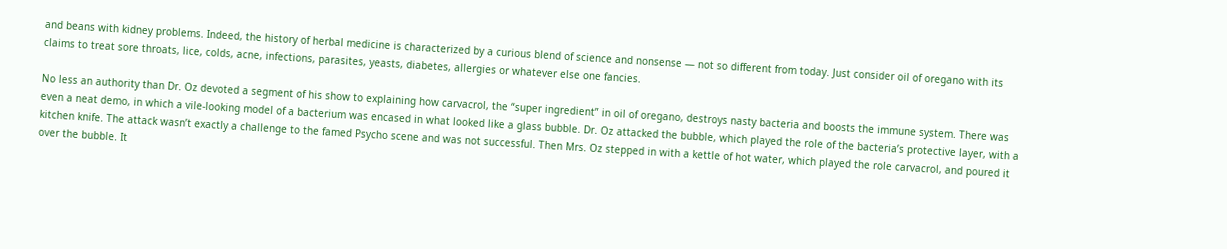and beans with kidney problems. Indeed, the history of herbal medicine is characterized by a curious blend of science and nonsense — not so different from today. Just consider oil of oregano with its claims to treat sore throats, lice, colds, acne, infections, parasites, yeasts, diabetes, allergies or whatever else one fancies.

No less an authority than Dr. Oz devoted a segment of his show to explaining how carvacrol, the “super ingredient” in oil of oregano, destroys nasty bacteria and boosts the immune system. There was even a neat demo, in which a vile-looking model of a bacterium was encased in what looked like a glass bubble. Dr. Oz attacked the bubble, which played the role of the bacteria’s protective layer, with a kitchen knife. The attack wasn’t exactly a challenge to the famed Psycho scene and was not successful. Then Mrs. Oz stepped in with a kettle of hot water, which played the role carvacrol, and poured it over the bubble. It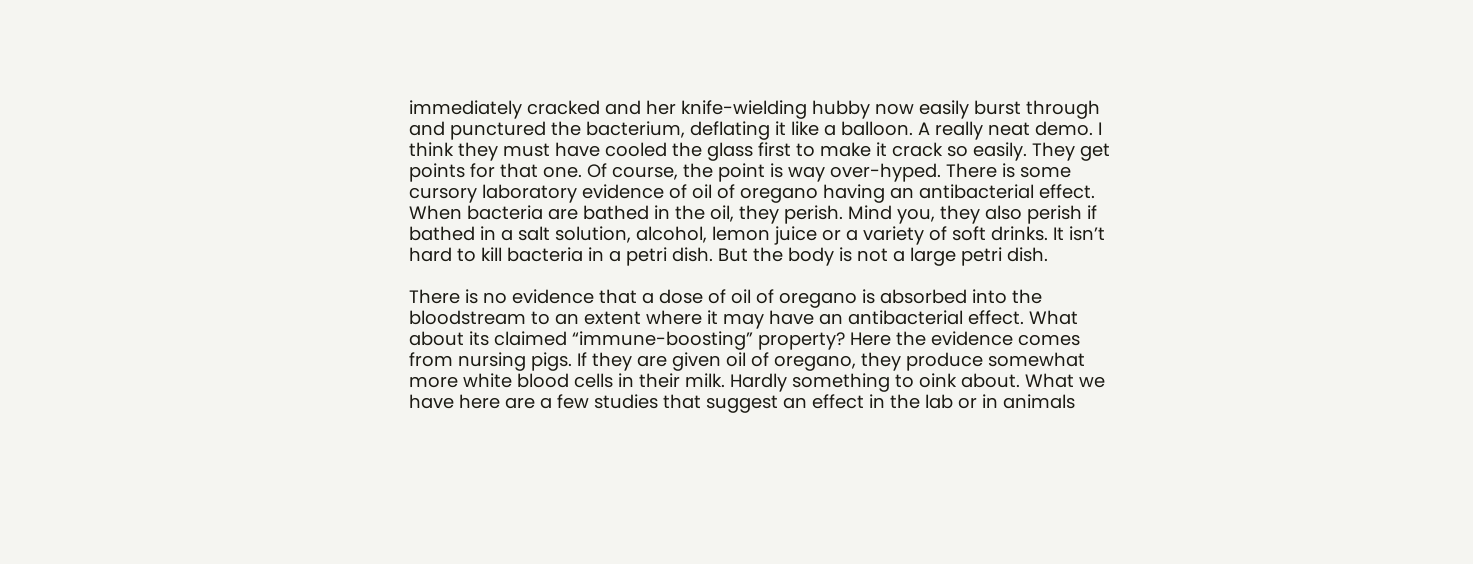immediately cracked and her knife-wielding hubby now easily burst through and punctured the bacterium, deflating it like a balloon. A really neat demo. I think they must have cooled the glass first to make it crack so easily. They get points for that one. Of course, the point is way over-hyped. There is some cursory laboratory evidence of oil of oregano having an antibacterial effect. When bacteria are bathed in the oil, they perish. Mind you, they also perish if bathed in a salt solution, alcohol, lemon juice or a variety of soft drinks. It isn’t hard to kill bacteria in a petri dish. But the body is not a large petri dish.

There is no evidence that a dose of oil of oregano is absorbed into the bloodstream to an extent where it may have an antibacterial effect. What about its claimed “immune-boosting” property? Here the evidence comes from nursing pigs. If they are given oil of oregano, they produce somewhat more white blood cells in their milk. Hardly something to oink about. What we have here are a few studies that suggest an effect in the lab or in animals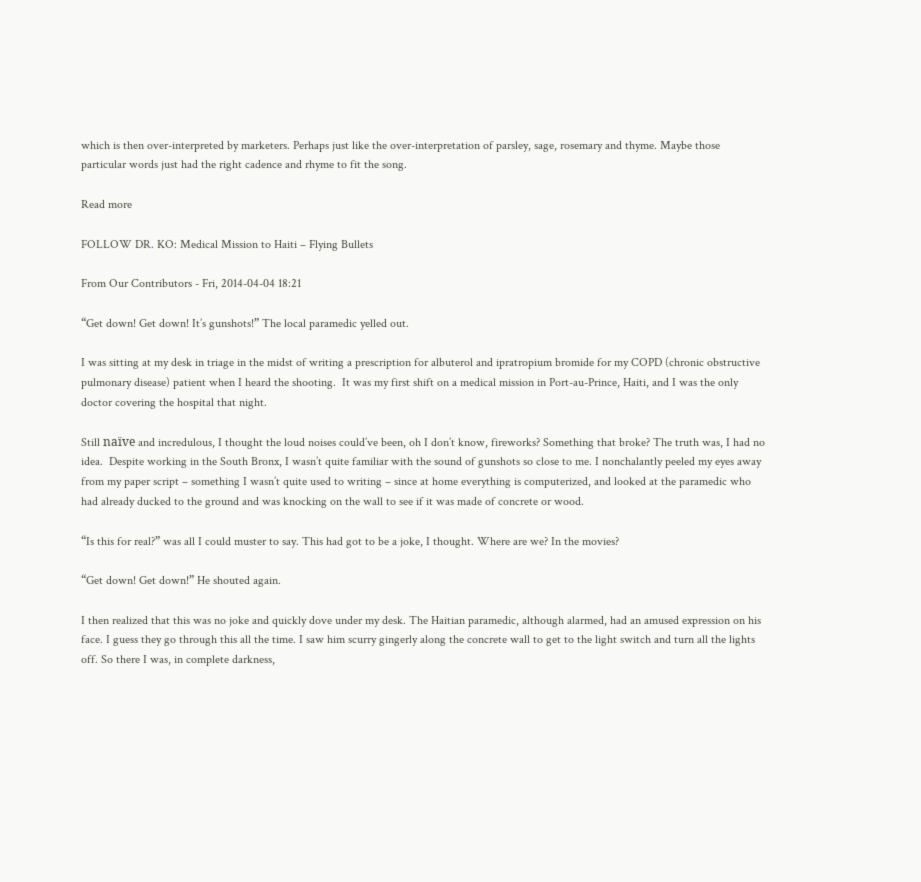which is then over-interpreted by marketers. Perhaps just like the over-interpretation of parsley, sage, rosemary and thyme. Maybe those particular words just had the right cadence and rhyme to fit the song.

Read more

FOLLOW DR. KO: Medical Mission to Haiti – Flying Bullets

From Our Contributors - Fri, 2014-04-04 18:21

“Get down! Get down! It’s gunshots!” The local paramedic yelled out.

I was sitting at my desk in triage in the midst of writing a prescription for albuterol and ipratropium bromide for my COPD (chronic obstructive pulmonary disease) patient when I heard the shooting.  It was my first shift on a medical mission in Port-au-Prince, Haiti, and I was the only doctor covering the hospital that night.

Still naïve and incredulous, I thought the loud noises could’ve been, oh I don’t know, fireworks? Something that broke? The truth was, I had no idea.  Despite working in the South Bronx, I wasn’t quite familiar with the sound of gunshots so close to me. I nonchalantly peeled my eyes away from my paper script – something I wasn’t quite used to writing – since at home everything is computerized, and looked at the paramedic who had already ducked to the ground and was knocking on the wall to see if it was made of concrete or wood.

“Is this for real?” was all I could muster to say. This had got to be a joke, I thought. Where are we? In the movies?

“Get down! Get down!” He shouted again.

I then realized that this was no joke and quickly dove under my desk. The Haitian paramedic, although alarmed, had an amused expression on his face. I guess they go through this all the time. I saw him scurry gingerly along the concrete wall to get to the light switch and turn all the lights off. So there I was, in complete darkness,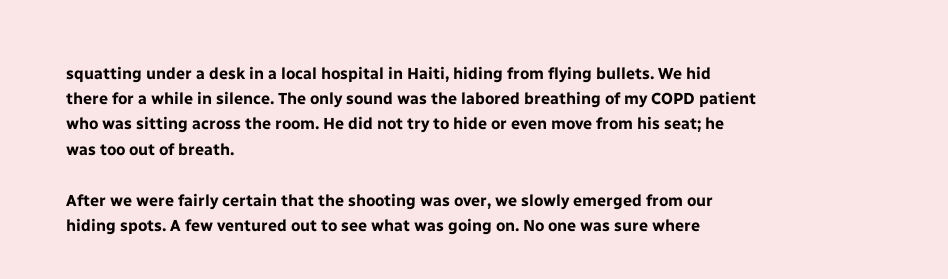squatting under a desk in a local hospital in Haiti, hiding from flying bullets. We hid there for a while in silence. The only sound was the labored breathing of my COPD patient who was sitting across the room. He did not try to hide or even move from his seat; he was too out of breath.

After we were fairly certain that the shooting was over, we slowly emerged from our hiding spots. A few ventured out to see what was going on. No one was sure where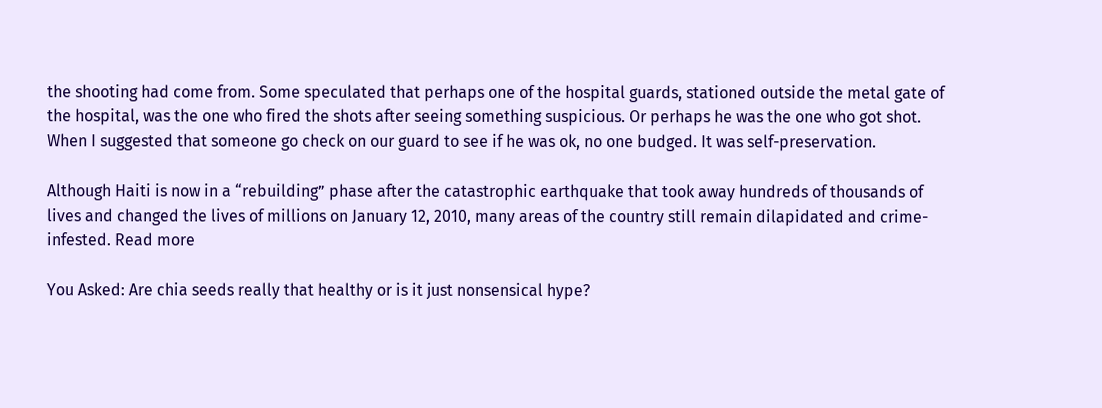the shooting had come from. Some speculated that perhaps one of the hospital guards, stationed outside the metal gate of the hospital, was the one who fired the shots after seeing something suspicious. Or perhaps he was the one who got shot. When I suggested that someone go check on our guard to see if he was ok, no one budged. It was self-preservation.

Although Haiti is now in a “rebuilding” phase after the catastrophic earthquake that took away hundreds of thousands of lives and changed the lives of millions on January 12, 2010, many areas of the country still remain dilapidated and crime-infested. Read more

You Asked: Are chia seeds really that healthy or is it just nonsensical hype?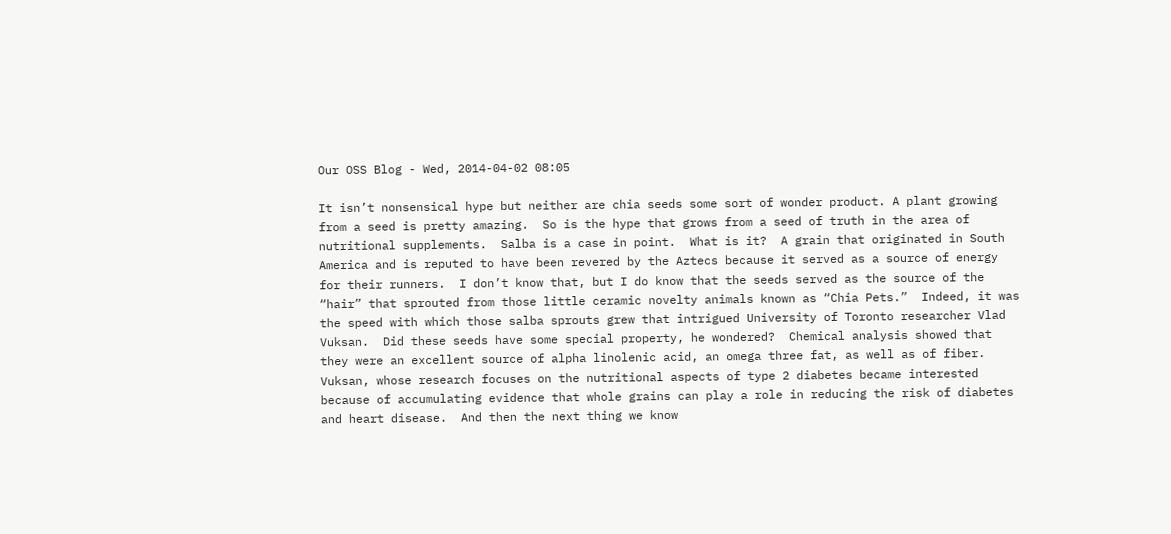Our OSS Blog - Wed, 2014-04-02 08:05

It isn’t nonsensical hype but neither are chia seeds some sort of wonder product. A plant growing from a seed is pretty amazing.  So is the hype that grows from a seed of truth in the area of nutritional supplements.  Salba is a case in point.  What is it?  A grain that originated in South America and is reputed to have been revered by the Aztecs because it served as a source of energy for their runners.  I don’t know that, but I do know that the seeds served as the source of the “hair” that sprouted from those little ceramic novelty animals known as “Chia Pets.”  Indeed, it was the speed with which those salba sprouts grew that intrigued University of Toronto researcher Vlad Vuksan.  Did these seeds have some special property, he wondered?  Chemical analysis showed that they were an excellent source of alpha linolenic acid, an omega three fat, as well as of fiber.  Vuksan, whose research focuses on the nutritional aspects of type 2 diabetes became interested because of accumulating evidence that whole grains can play a role in reducing the risk of diabetes and heart disease.  And then the next thing we know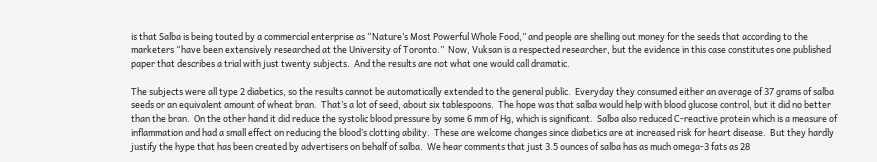is that Salba is being touted by a commercial enterprise as “Nature’s Most Powerful Whole Food,” and people are shelling out money for the seeds that according to the marketers “have been extensively researched at the University of Toronto.”  Now, Vuksan is a respected researcher, but the evidence in this case constitutes one published paper that describes a trial with just twenty subjects.  And the results are not what one would call dramatic.

The subjects were all type 2 diabetics, so the results cannot be automatically extended to the general public.  Everyday they consumed either an average of 37 grams of salba seeds or an equivalent amount of wheat bran.  That’s a lot of seed, about six tablespoons.  The hope was that salba would help with blood glucose control, but it did no better than the bran.  On the other hand it did reduce the systolic blood pressure by some 6 mm of Hg, which is significant.  Salba also reduced C-reactive protein which is a measure of inflammation and had a small effect on reducing the blood’s clotting ability.  These are welcome changes since diabetics are at increased risk for heart disease.  But they hardly justify the hype that has been created by advertisers on behalf of salba.  We hear comments that just 3.5 ounces of salba has as much omega-3 fats as 28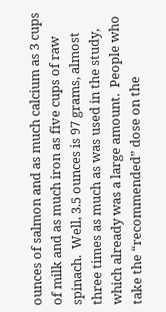ounces of salmon and as much calcium as 3 cups of milk and as much iron as five cups of raw spinach.  Well, 3.5 ounces is 97 grams, almost three times as much as was used in the study, which already was a large amount.  People who take the “recommended” dose on the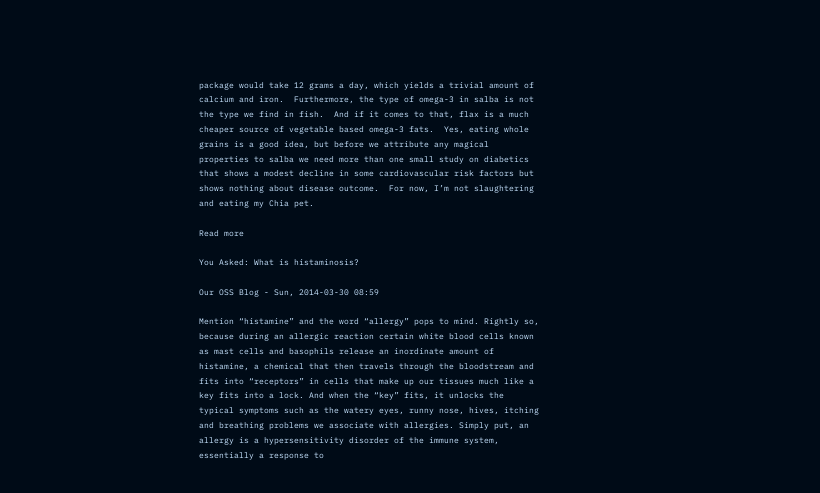package would take 12 grams a day, which yields a trivial amount of calcium and iron.  Furthermore, the type of omega-3 in salba is not the type we find in fish.  And if it comes to that, flax is a much cheaper source of vegetable based omega-3 fats.  Yes, eating whole grains is a good idea, but before we attribute any magical properties to salba we need more than one small study on diabetics that shows a modest decline in some cardiovascular risk factors but shows nothing about disease outcome.  For now, I’m not slaughtering and eating my Chia pet.

Read more

You Asked: What is histaminosis?

Our OSS Blog - Sun, 2014-03-30 08:59

Mention “histamine” and the word “allergy” pops to mind. Rightly so, because during an allergic reaction certain white blood cells known as mast cells and basophils release an inordinate amount of histamine, a chemical that then travels through the bloodstream and fits into “receptors” in cells that make up our tissues much like a key fits into a lock. And when the “key” fits, it unlocks the typical symptoms such as the watery eyes, runny nose, hives, itching and breathing problems we associate with allergies. Simply put, an allergy is a hypersensitivity disorder of the immune system, essentially a response to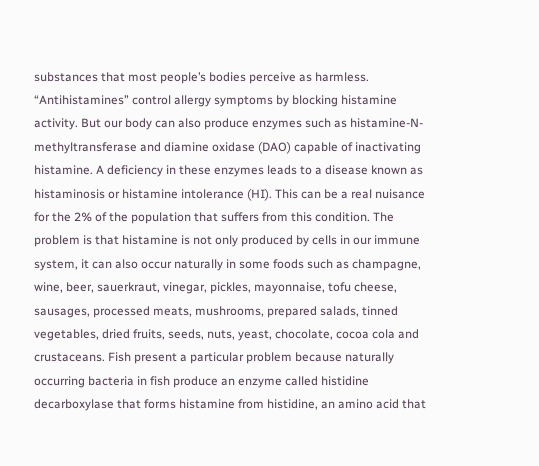substances that most people’s bodies perceive as harmless. “Antihistamines” control allergy symptoms by blocking histamine activity. But our body can also produce enzymes such as histamine-N-methyltransferase and diamine oxidase (DAO) capable of inactivating histamine. A deficiency in these enzymes leads to a disease known as histaminosis or histamine intolerance (HI). This can be a real nuisance for the 2% of the population that suffers from this condition. The problem is that histamine is not only produced by cells in our immune system, it can also occur naturally in some foods such as champagne, wine, beer, sauerkraut, vinegar, pickles, mayonnaise, tofu cheese, sausages, processed meats, mushrooms, prepared salads, tinned vegetables, dried fruits, seeds, nuts, yeast, chocolate, cocoa cola and crustaceans. Fish present a particular problem because naturally occurring bacteria in fish produce an enzyme called histidine decarboxylase that forms histamine from histidine, an amino acid that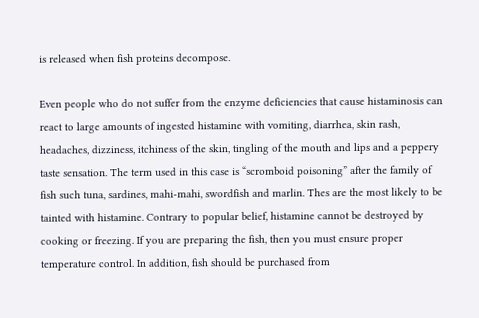is released when fish proteins decompose.

Even people who do not suffer from the enzyme deficiencies that cause histaminosis can react to large amounts of ingested histamine with vomiting, diarrhea, skin rash, headaches, dizziness, itchiness of the skin, tingling of the mouth and lips and a peppery taste sensation. The term used in this case is “scromboid poisoning” after the family of fish such tuna, sardines, mahi-mahi, swordfish and marlin. Thes are the most likely to be tainted with histamine. Contrary to popular belief, histamine cannot be destroyed by cooking or freezing. If you are preparing the fish, then you must ensure proper temperature control. In addition, fish should be purchased from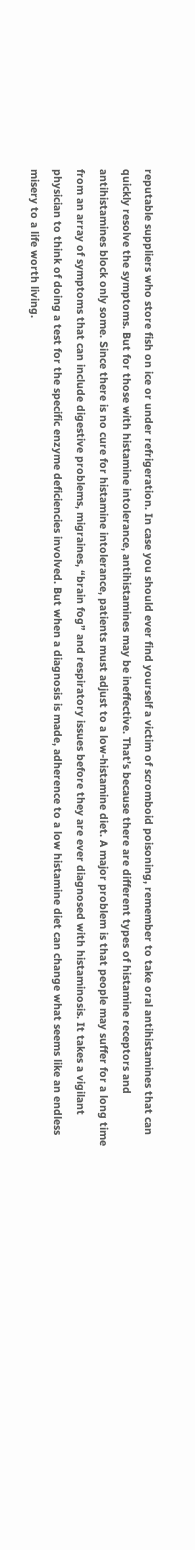reputable suppliers who store fish on ice or under refrigeration. In case you should ever find yourself a victim of scromboid poisoning, remember to take oral antihistamines that can quickly resolve the symptoms. But for those with histamine intolerance, antihistamines may be ineffective. That’s because there are different types of histamine receptors and antihistamines block only some. Since there is no cure for histamine intolerance, patients must adjust to a low-histamine diet. A major problem is that people may suffer for a long time from an array of symptoms that can include digestive problems, migraines, “brain fog” and respiratory issues before they are ever diagnosed with histaminosis. It takes a vigilant physician to think of doing a test for the specific enzyme deficiencies involved. But when a diagnosis is made, adherence to a low histamine diet can change what seems like an endless misery to a life worth living.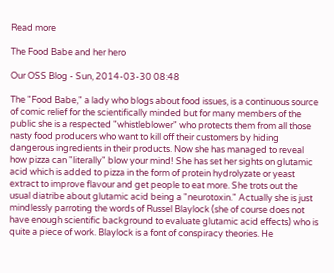Read more

The Food Babe and her hero

Our OSS Blog - Sun, 2014-03-30 08:48

The "Food Babe," a lady who blogs about food issues, is a continuous source of comic relief for the scientifically minded but for many members of the public she is a respected "whistleblower" who protects them from all those nasty food producers who want to kill off their customers by hiding dangerous ingredients in their products. Now she has managed to reveal how pizza can "literally" blow your mind! She has set her sights on glutamic acid which is added to pizza in the form of protein hydrolyzate or yeast extract to improve flavour and get people to eat more. She trots out the usual diatribe about glutamic acid being a "neurotoxin." Actually she is just mindlessly parroting the words of Russel Blaylock (she of course does not have enough scientific background to evaluate glutamic acid effects) who is quite a piece of work. Blaylock is a font of conspiracy theories. He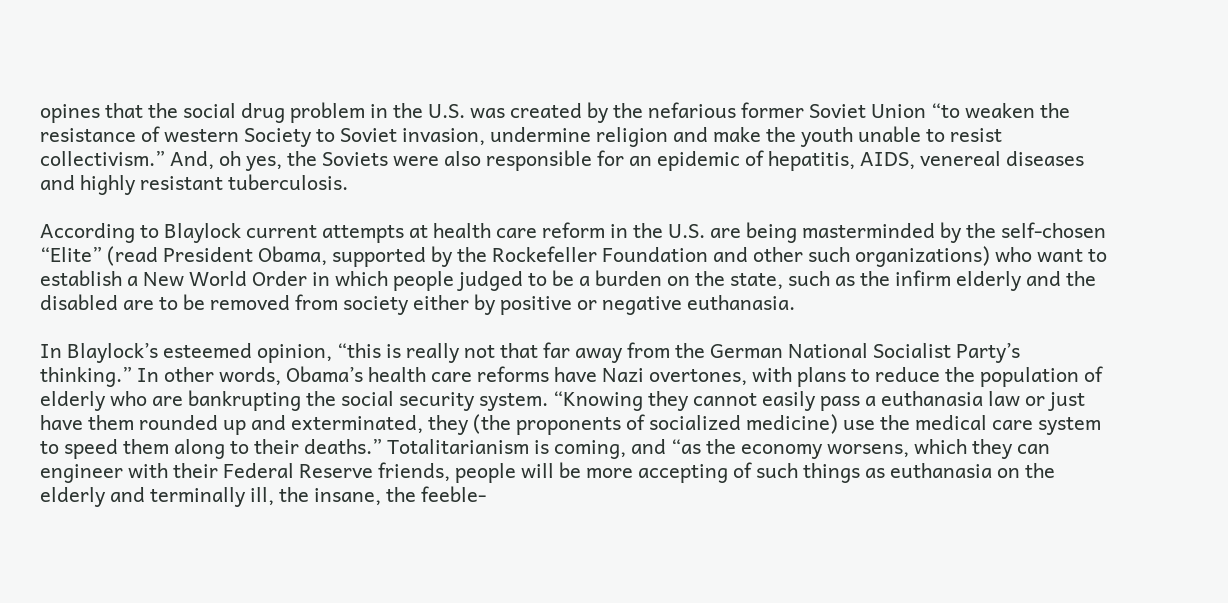opines that the social drug problem in the U.S. was created by the nefarious former Soviet Union “to weaken the resistance of western Society to Soviet invasion, undermine religion and make the youth unable to resist collectivism.” And, oh yes, the Soviets were also responsible for an epidemic of hepatitis, AIDS, venereal diseases and highly resistant tuberculosis.

According to Blaylock current attempts at health care reform in the U.S. are being masterminded by the self-chosen “Elite” (read President Obama, supported by the Rockefeller Foundation and other such organizations) who want to establish a New World Order in which people judged to be a burden on the state, such as the infirm elderly and the disabled are to be removed from society either by positive or negative euthanasia.

In Blaylock’s esteemed opinion, “this is really not that far away from the German National Socialist Party’s thinking.” In other words, Obama’s health care reforms have Nazi overtones, with plans to reduce the population of elderly who are bankrupting the social security system. “Knowing they cannot easily pass a euthanasia law or just have them rounded up and exterminated, they (the proponents of socialized medicine) use the medical care system to speed them along to their deaths.” Totalitarianism is coming, and “as the economy worsens, which they can engineer with their Federal Reserve friends, people will be more accepting of such things as euthanasia on the elderly and terminally ill, the insane, the feeble-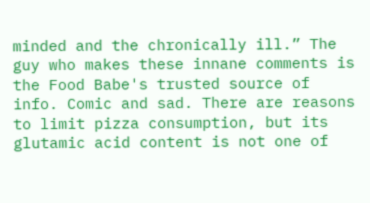minded and the chronically ill.” The guy who makes these innane comments is the Food Babe's trusted source of info. Comic and sad. There are reasons to limit pizza consumption, but its glutamic acid content is not one of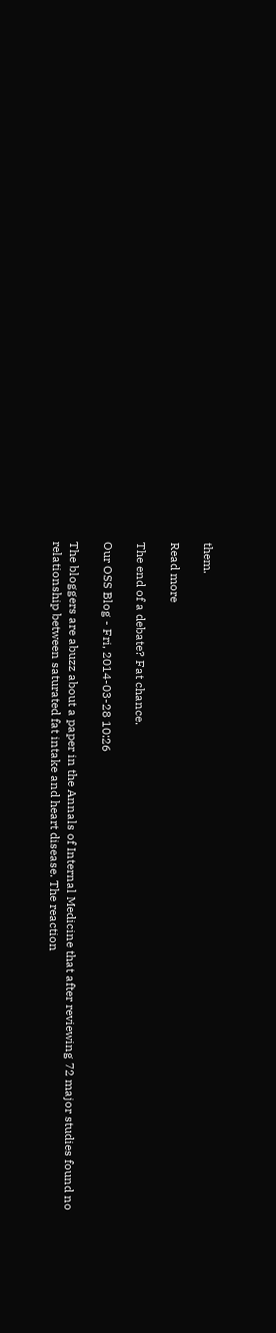them.

Read more

The end of a debate? Fat chance.

Our OSS Blog - Fri, 2014-03-28 10:26

The bloggers are abuzz about a paper in the Annals of Internal Medicine that after reviewing 72 major studies found no relationship between saturated fat intake and heart disease. The reaction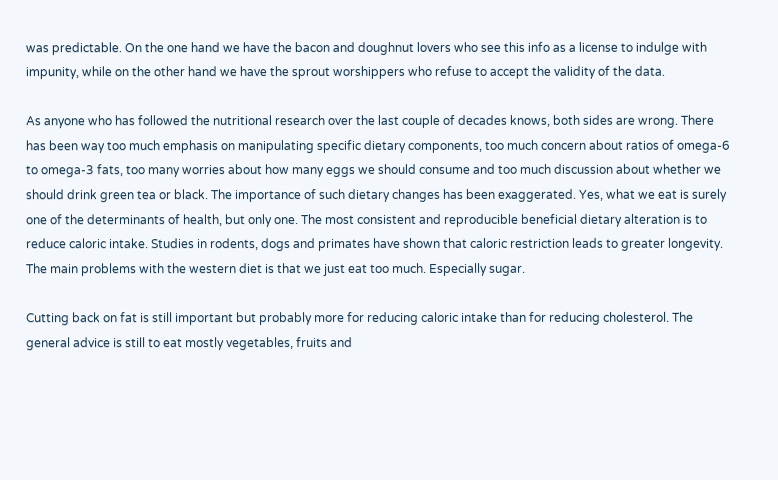was predictable. On the one hand we have the bacon and doughnut lovers who see this info as a license to indulge with impunity, while on the other hand we have the sprout worshippers who refuse to accept the validity of the data.

As anyone who has followed the nutritional research over the last couple of decades knows, both sides are wrong. There has been way too much emphasis on manipulating specific dietary components, too much concern about ratios of omega-6 to omega-3 fats, too many worries about how many eggs we should consume and too much discussion about whether we should drink green tea or black. The importance of such dietary changes has been exaggerated. Yes, what we eat is surely one of the determinants of health, but only one. The most consistent and reproducible beneficial dietary alteration is to reduce caloric intake. Studies in rodents, dogs and primates have shown that caloric restriction leads to greater longevity. The main problems with the western diet is that we just eat too much. Especially sugar.

Cutting back on fat is still important but probably more for reducing caloric intake than for reducing cholesterol. The general advice is still to eat mostly vegetables, fruits and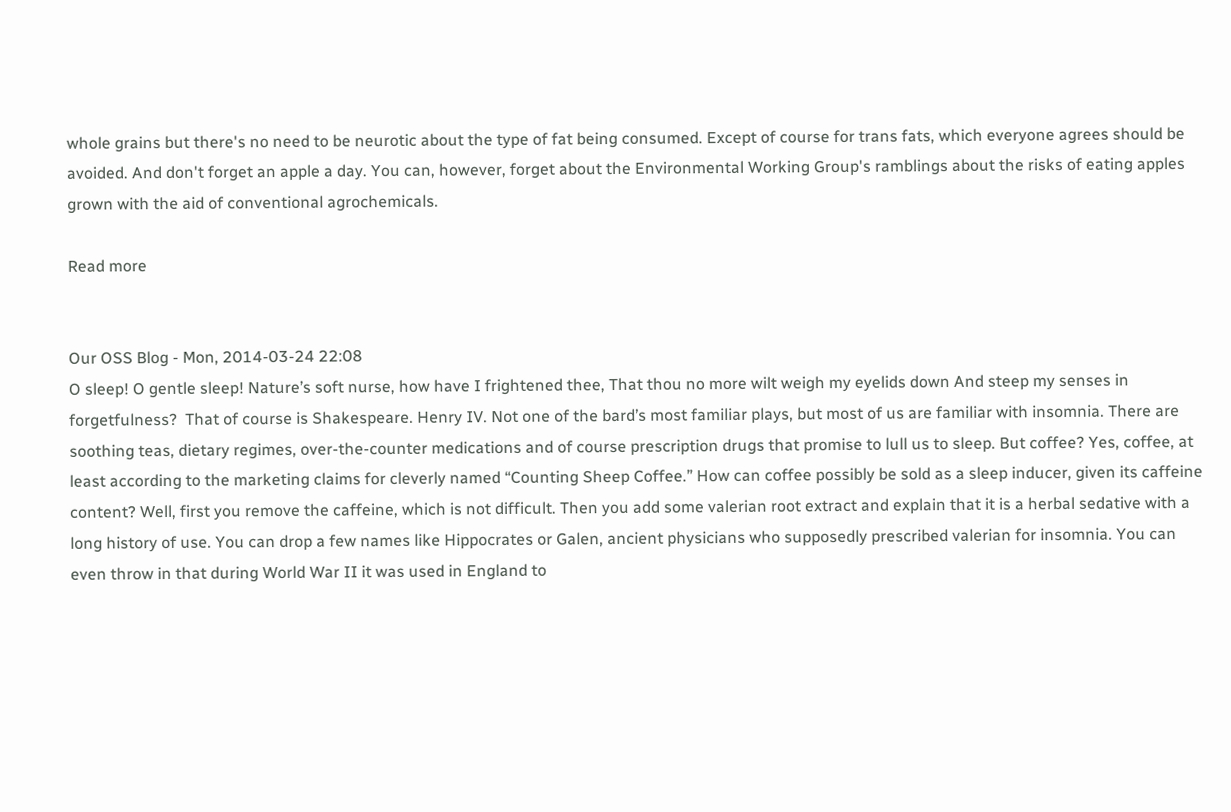whole grains but there's no need to be neurotic about the type of fat being consumed. Except of course for trans fats, which everyone agrees should be avoided. And don't forget an apple a day. You can, however, forget about the Environmental Working Group's ramblings about the risks of eating apples grown with the aid of conventional agrochemicals.

Read more


Our OSS Blog - Mon, 2014-03-24 22:08
O sleep! O gentle sleep! Nature’s soft nurse, how have I frightened thee, That thou no more wilt weigh my eyelids down And steep my senses in forgetfulness?  That of course is Shakespeare. Henry IV. Not one of the bard’s most familiar plays, but most of us are familiar with insomnia. There are soothing teas, dietary regimes, over-the-counter medications and of course prescription drugs that promise to lull us to sleep. But coffee? Yes, coffee, at least according to the marketing claims for cleverly named “Counting Sheep Coffee.” How can coffee possibly be sold as a sleep inducer, given its caffeine content? Well, first you remove the caffeine, which is not difficult. Then you add some valerian root extract and explain that it is a herbal sedative with a long history of use. You can drop a few names like Hippocrates or Galen, ancient physicians who supposedly prescribed valerian for insomnia. You can even throw in that during World War II it was used in England to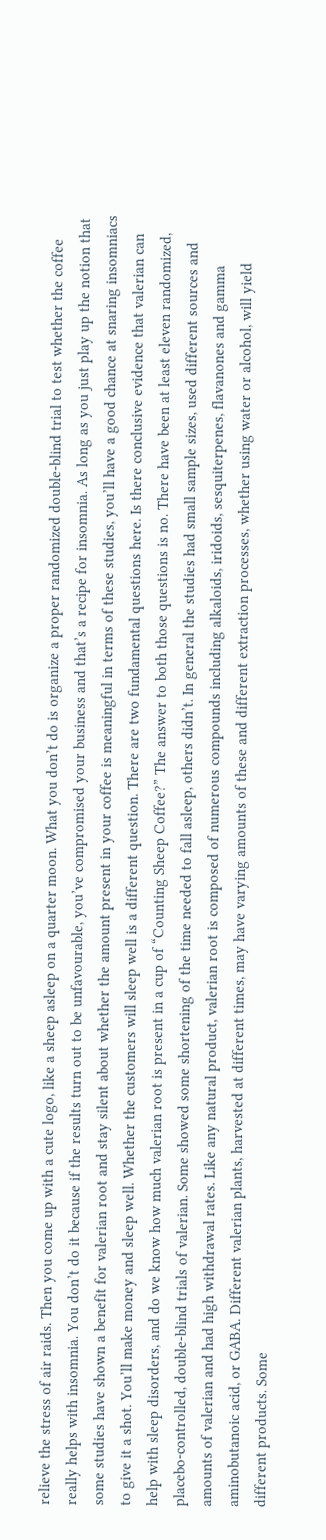relieve the stress of air raids. Then you come up with a cute logo, like a sheep asleep on a quarter moon. What you don’t do is organize a proper randomized double-blind trial to test whether the coffee really helps with insomnia. You don’t do it because if the results turn out to be unfavourable, you’ve compromised your business and that’s a recipe for insomnia. As long as you just play up the notion that some studies have shown a benefit for valerian root and stay silent about whether the amount present in your coffee is meaningful in terms of these studies, you’ll have a good chance at snaring insomniacs to give it a shot. You’ll make money and sleep well. Whether the customers will sleep well is a different question. There are two fundamental questions here. Is there conclusive evidence that valerian can help with sleep disorders, and do we know how much valerian root is present in a cup of “Counting Sheep Coffee?” The answer to both those questions is no. There have been at least eleven randomized, placebo-controlled, double-blind trials of valerian. Some showed some shortening of the time needed to fall asleep, others didn’t. In general the studies had small sample sizes, used different sources and amounts of valerian and had high withdrawal rates. Like any natural product, valerian root is composed of numerous compounds including alkaloids, iridoids, sesquiterpenes, flavanones and gamma aminobutanoic acid, or GABA. Different valerian plants, harvested at different times, may have varying amounts of these and different extraction processes, whether using water or alcohol, will yield different products. Some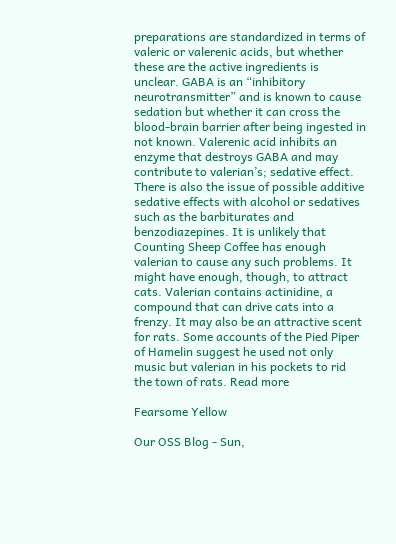preparations are standardized in terms of valeric or valerenic acids, but whether these are the active ingredients is unclear. GABA is an “inhibitory neurotransmitter” and is known to cause sedation but whether it can cross the blood-brain barrier after being ingested in not known. Valerenic acid inhibits an enzyme that destroys GABA and may contribute to valerian’s; sedative effect. There is also the issue of possible additive sedative effects with alcohol or sedatives such as the barbiturates and benzodiazepines. It is unlikely that Counting Sheep Coffee has enough valerian to cause any such problems. It might have enough, though, to attract cats. Valerian contains actinidine, a compound that can drive cats into a frenzy. It may also be an attractive scent for rats. Some accounts of the Pied Piper of Hamelin suggest he used not only music but valerian in his pockets to rid the town of rats. Read more

Fearsome Yellow

Our OSS Blog - Sun,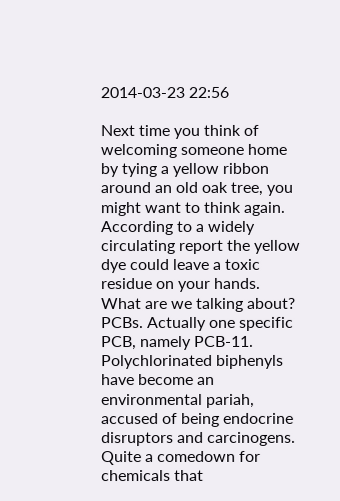2014-03-23 22:56

Next time you think of welcoming someone home by tying a yellow ribbon around an old oak tree, you might want to think again. According to a widely circulating report the yellow dye could leave a toxic residue on your hands. What are we talking about? PCBs. Actually one specific PCB, namely PCB-11. Polychlorinated biphenyls have become an environmental pariah, accused of being endocrine disruptors and carcinogens. Quite a comedown for chemicals that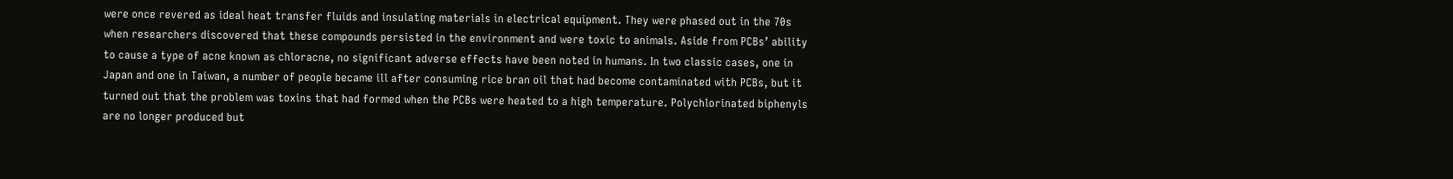were once revered as ideal heat transfer fluids and insulating materials in electrical equipment. They were phased out in the 70s when researchers discovered that these compounds persisted in the environment and were toxic to animals. Aside from PCBs’ ability to cause a type of acne known as chloracne, no significant adverse effects have been noted in humans. In two classic cases, one in Japan and one in Taiwan, a number of people became ill after consuming rice bran oil that had become contaminated with PCBs, but it turned out that the problem was toxins that had formed when the PCBs were heated to a high temperature. Polychlorinated biphenyls are no longer produced but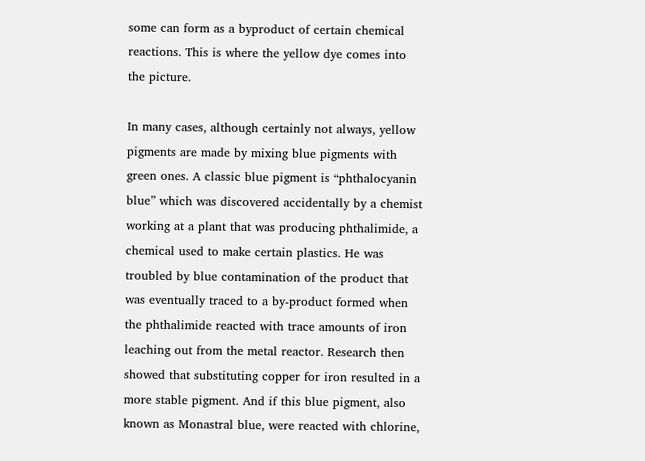some can form as a byproduct of certain chemical reactions. This is where the yellow dye comes into the picture.

In many cases, although certainly not always, yellow pigments are made by mixing blue pigments with green ones. A classic blue pigment is “phthalocyanin blue” which was discovered accidentally by a chemist working at a plant that was producing phthalimide, a chemical used to make certain plastics. He was troubled by blue contamination of the product that was eventually traced to a by-product formed when the phthalimide reacted with trace amounts of iron leaching out from the metal reactor. Research then showed that substituting copper for iron resulted in a more stable pigment. And if this blue pigment, also known as Monastral blue, were reacted with chlorine,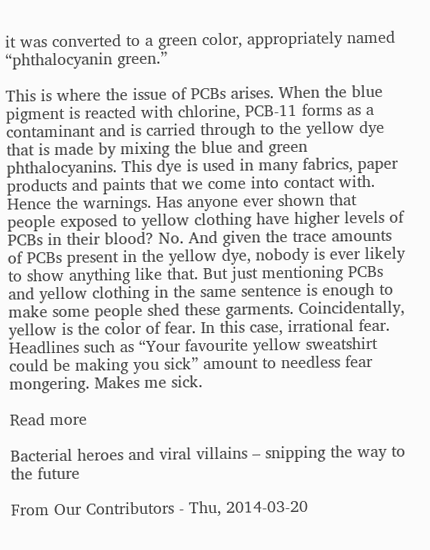it was converted to a green color, appropriately named “phthalocyanin green.”

This is where the issue of PCBs arises. When the blue pigment is reacted with chlorine, PCB-11 forms as a contaminant and is carried through to the yellow dye that is made by mixing the blue and green phthalocyanins. This dye is used in many fabrics, paper products and paints that we come into contact with. Hence the warnings. Has anyone ever shown that people exposed to yellow clothing have higher levels of PCBs in their blood? No. And given the trace amounts of PCBs present in the yellow dye, nobody is ever likely to show anything like that. But just mentioning PCBs and yellow clothing in the same sentence is enough to make some people shed these garments. Coincidentally, yellow is the color of fear. In this case, irrational fear. Headlines such as “Your favourite yellow sweatshirt could be making you sick” amount to needless fear mongering. Makes me sick.

Read more

Bacterial heroes and viral villains – snipping the way to the future

From Our Contributors - Thu, 2014-03-20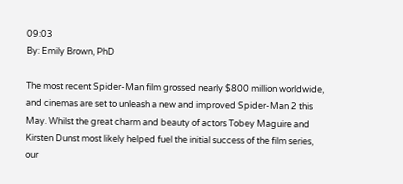09:03
By: Emily Brown, PhD

The most recent Spider-Man film grossed nearly $800 million worldwide, and cinemas are set to unleash a new and improved Spider-Man 2 this May. Whilst the great charm and beauty of actors Tobey Maguire and Kirsten Dunst most likely helped fuel the initial success of the film series, our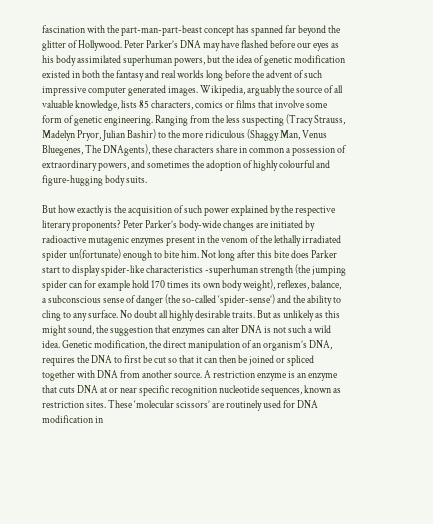fascination with the part-man-part-beast concept has spanned far beyond the glitter of Hollywood. Peter Parker’s DNA may have flashed before our eyes as his body assimilated superhuman powers, but the idea of genetic modification existed in both the fantasy and real worlds long before the advent of such impressive computer generated images. Wikipedia, arguably the source of all valuable knowledge, lists 85 characters, comics or films that involve some form of genetic engineering. Ranging from the less suspecting (Tracy Strauss, Madelyn Pryor, Julian Bashir) to the more ridiculous (Shaggy Man, Venus Bluegenes, The DNAgents), these characters share in common a possession of extraordinary powers, and sometimes the adoption of highly colourful and figure-hugging body suits.

But how exactly is the acquisition of such power explained by the respective literary proponents? Peter Parker’s body-wide changes are initiated by radioactive mutagenic enzymes present in the venom of the lethally irradiated spider un(fortunate) enough to bite him. Not long after this bite does Parker start to display spider-like characteristics -superhuman strength (the jumping spider can for example hold 170 times its own body weight), reflexes, balance, a subconscious sense of danger (the so-called ‘spider-sense’) and the ability to cling to any surface. No doubt all highly desirable traits. But as unlikely as this might sound, the suggestion that enzymes can alter DNA is not such a wild idea. Genetic modification, the direct manipulation of an organism’s DNA, requires the DNA to first be cut so that it can then be joined or spliced together with DNA from another source. A restriction enzyme is an enzyme that cuts DNA at or near specific recognition nucleotide sequences, known as restriction sites. These ‘molecular scissors’ are routinely used for DNA modification in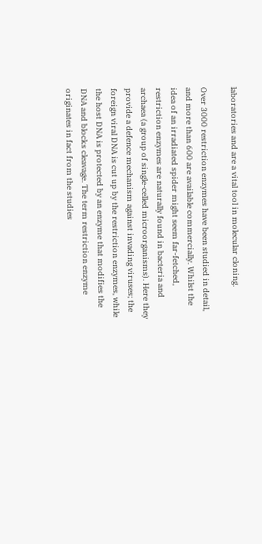laboratories and are a vital tool in molecular cloning.

Over 3000 restriction enzymes have been studied in detail, and more than 600 are available commercially. Whilst the idea of an irradiated spider might seem far-fetched, restriction enzymes are naturally found in bacteria and archaea (a group of single-celled microorganisms). Here they provide a defence mechanism against invading viruses; the foreign viral DNA is cut up by the restriction enzymes, while the host DNA is protected by an enzyme that modifies the DNA and blocks cleavage. The term restriction enzyme originates in fact from the studies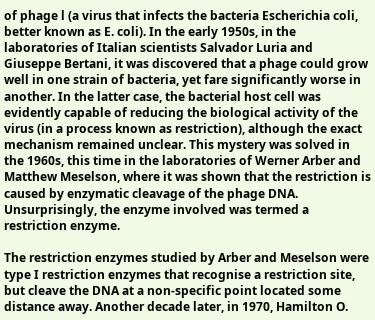of phage l (a virus that infects the bacteria Escherichia coli, better known as E. coli). In the early 1950s, in the laboratories of Italian scientists Salvador Luria and Giuseppe Bertani, it was discovered that a phage could grow well in one strain of bacteria, yet fare significantly worse in another. In the latter case, the bacterial host cell was evidently capable of reducing the biological activity of the virus (in a process known as restriction), although the exact mechanism remained unclear. This mystery was solved in the 1960s, this time in the laboratories of Werner Arber and Matthew Meselson, where it was shown that the restriction is caused by enzymatic cleavage of the phage DNA. Unsurprisingly, the enzyme involved was termed a restriction enzyme.

The restriction enzymes studied by Arber and Meselson were type I restriction enzymes that recognise a restriction site, but cleave the DNA at a non-specific point located some distance away. Another decade later, in 1970, Hamilton O.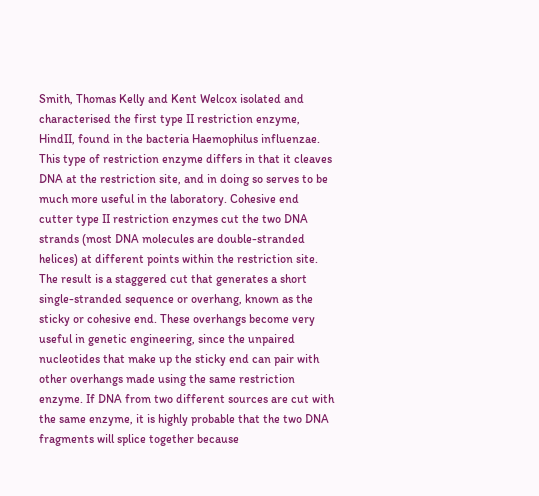Smith, Thomas Kelly and Kent Welcox isolated and characterised the first type II restriction enzyme, HindII, found in the bacteria Haemophilus influenzae. This type of restriction enzyme differs in that it cleaves DNA at the restriction site, and in doing so serves to be much more useful in the laboratory. Cohesive end cutter type II restriction enzymes cut the two DNA strands (most DNA molecules are double-stranded helices) at different points within the restriction site. The result is a staggered cut that generates a short single-stranded sequence or overhang, known as the sticky or cohesive end. These overhangs become very useful in genetic engineering, since the unpaired nucleotides that make up the sticky end can pair with other overhangs made using the same restriction enzyme. If DNA from two different sources are cut with the same enzyme, it is highly probable that the two DNA fragments will splice together because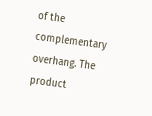of the complementary overhang. The product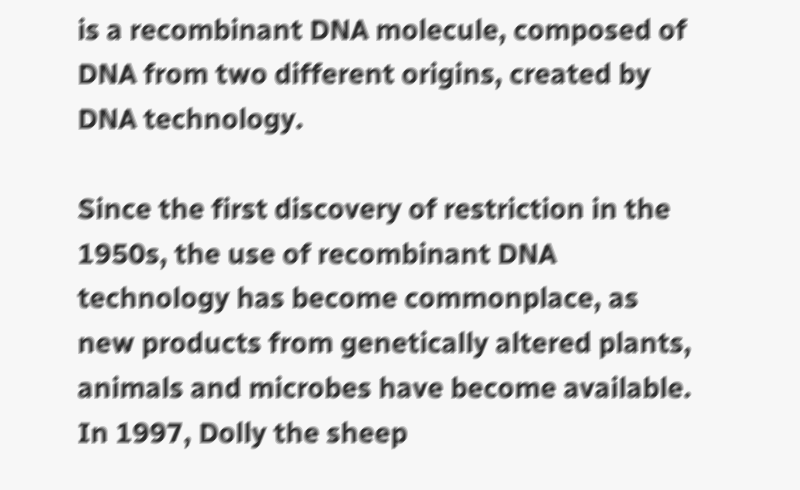is a recombinant DNA molecule, composed of DNA from two different origins, created by DNA technology.

Since the first discovery of restriction in the 1950s, the use of recombinant DNA technology has become commonplace, as new products from genetically altered plants, animals and microbes have become available. In 1997, Dolly the sheep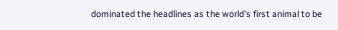dominated the headlines as the world’s first animal to be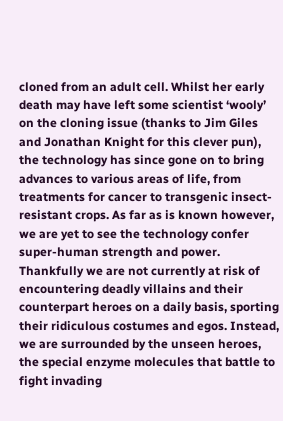cloned from an adult cell. Whilst her early death may have left some scientist ‘wooly’ on the cloning issue (thanks to Jim Giles and Jonathan Knight for this clever pun), the technology has since gone on to bring advances to various areas of life, from treatments for cancer to transgenic insect-resistant crops. As far as is known however, we are yet to see the technology confer super-human strength and power. Thankfully we are not currently at risk of encountering deadly villains and their counterpart heroes on a daily basis, sporting their ridiculous costumes and egos. Instead, we are surrounded by the unseen heroes, the special enzyme molecules that battle to fight invading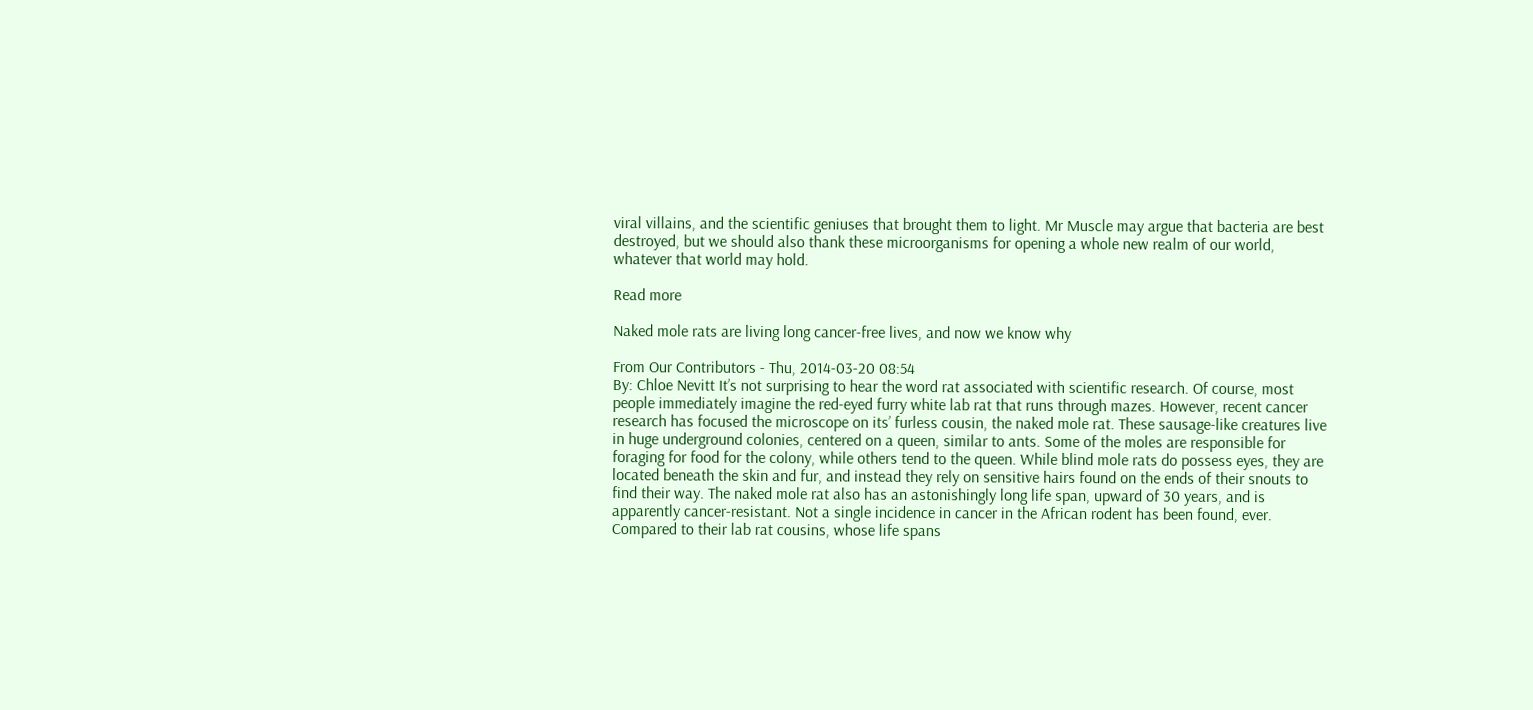viral villains, and the scientific geniuses that brought them to light. Mr Muscle may argue that bacteria are best destroyed, but we should also thank these microorganisms for opening a whole new realm of our world, whatever that world may hold.

Read more

Naked mole rats are living long cancer-free lives, and now we know why

From Our Contributors - Thu, 2014-03-20 08:54
By: Chloe Nevitt It’s not surprising to hear the word rat associated with scientific research. Of course, most people immediately imagine the red-eyed furry white lab rat that runs through mazes. However, recent cancer research has focused the microscope on its’ furless cousin, the naked mole rat. These sausage-like creatures live in huge underground colonies, centered on a queen, similar to ants. Some of the moles are responsible for foraging for food for the colony, while others tend to the queen. While blind mole rats do possess eyes, they are located beneath the skin and fur, and instead they rely on sensitive hairs found on the ends of their snouts to find their way. The naked mole rat also has an astonishingly long life span, upward of 30 years, and is apparently cancer-resistant. Not a single incidence in cancer in the African rodent has been found, ever. Compared to their lab rat cousins, whose life spans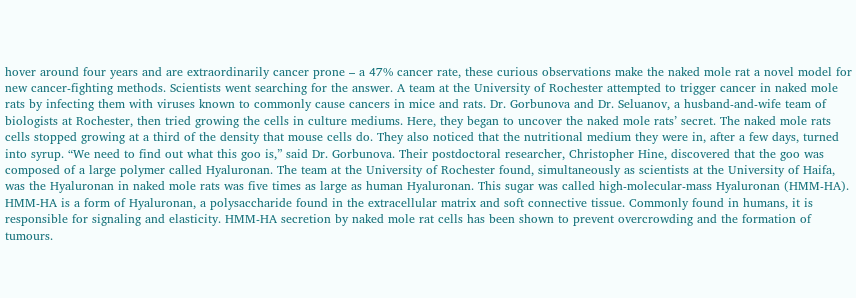hover around four years and are extraordinarily cancer prone – a 47% cancer rate, these curious observations make the naked mole rat a novel model for new cancer-fighting methods. Scientists went searching for the answer. A team at the University of Rochester attempted to trigger cancer in naked mole rats by infecting them with viruses known to commonly cause cancers in mice and rats. Dr. Gorbunova and Dr. Seluanov, a husband-and-wife team of biologists at Rochester, then tried growing the cells in culture mediums. Here, they began to uncover the naked mole rats’ secret. The naked mole rats cells stopped growing at a third of the density that mouse cells do. They also noticed that the nutritional medium they were in, after a few days, turned into syrup. “We need to find out what this goo is,” said Dr. Gorbunova. Their postdoctoral researcher, Christopher Hine, discovered that the goo was composed of a large polymer called Hyaluronan. The team at the University of Rochester found, simultaneously as scientists at the University of Haifa, was the Hyaluronan in naked mole rats was five times as large as human Hyaluronan. This sugar was called high-molecular-mass Hyaluronan (HMM-HA). HMM-HA is a form of Hyaluronan, a polysaccharide found in the extracellular matrix and soft connective tissue. Commonly found in humans, it is responsible for signaling and elasticity. HMM-HA secretion by naked mole rat cells has been shown to prevent overcrowding and the formation of tumours.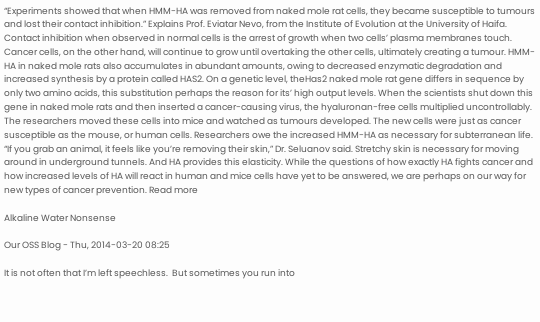“Experiments showed that when HMM-HA was removed from naked mole rat cells, they became susceptible to tumours and lost their contact inhibition.” Explains Prof. Eviatar Nevo, from the Institute of Evolution at the University of Haifa. Contact inhibition when observed in normal cells is the arrest of growth when two cells’ plasma membranes touch. Cancer cells, on the other hand, will continue to grow until overtaking the other cells, ultimately creating a tumour. HMM-HA in naked mole rats also accumulates in abundant amounts, owing to decreased enzymatic degradation and increased synthesis by a protein called HAS2. On a genetic level, theHas2 naked mole rat gene differs in sequence by only two amino acids, this substitution perhaps the reason for its’ high output levels. When the scientists shut down this gene in naked mole rats and then inserted a cancer-causing virus, the hyaluronan-free cells multiplied uncontrollably. The researchers moved these cells into mice and watched as tumours developed. The new cells were just as cancer susceptible as the mouse, or human cells. Researchers owe the increased HMM-HA as necessary for subterranean life. “If you grab an animal, it feels like you’re removing their skin,” Dr. Seluanov said. Stretchy skin is necessary for moving around in underground tunnels. And HA provides this elasticity. While the questions of how exactly HA fights cancer and how increased levels of HA will react in human and mice cells have yet to be answered, we are perhaps on our way for new types of cancer prevention. Read more

Alkaline Water Nonsense

Our OSS Blog - Thu, 2014-03-20 08:25

It is not often that I’m left speechless.  But sometimes you run into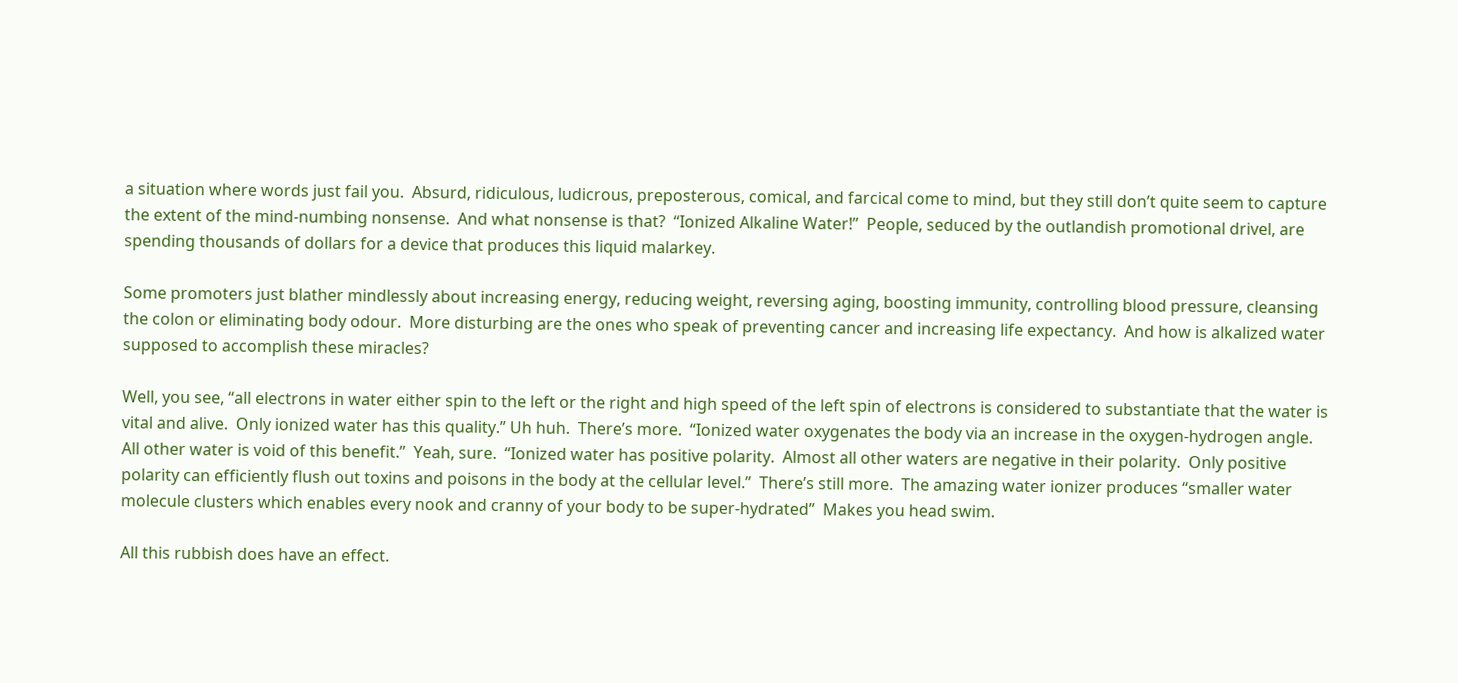a situation where words just fail you.  Absurd, ridiculous, ludicrous, preposterous, comical, and farcical come to mind, but they still don’t quite seem to capture the extent of the mind-numbing nonsense.  And what nonsense is that?  “Ionized Alkaline Water!”  People, seduced by the outlandish promotional drivel, are spending thousands of dollars for a device that produces this liquid malarkey.

Some promoters just blather mindlessly about increasing energy, reducing weight, reversing aging, boosting immunity, controlling blood pressure, cleansing the colon or eliminating body odour.  More disturbing are the ones who speak of preventing cancer and increasing life expectancy.  And how is alkalized water supposed to accomplish these miracles?

Well, you see, “all electrons in water either spin to the left or the right and high speed of the left spin of electrons is considered to substantiate that the water is vital and alive.  Only ionized water has this quality.” Uh huh.  There’s more.  “Ionized water oxygenates the body via an increase in the oxygen-hydrogen angle.  All other water is void of this benefit.”  Yeah, sure.  “Ionized water has positive polarity.  Almost all other waters are negative in their polarity.  Only positive polarity can efficiently flush out toxins and poisons in the body at the cellular level.”  There’s still more.  The amazing water ionizer produces “smaller water molecule clusters which enables every nook and cranny of your body to be super-hydrated”  Makes you head swim.

All this rubbish does have an effect.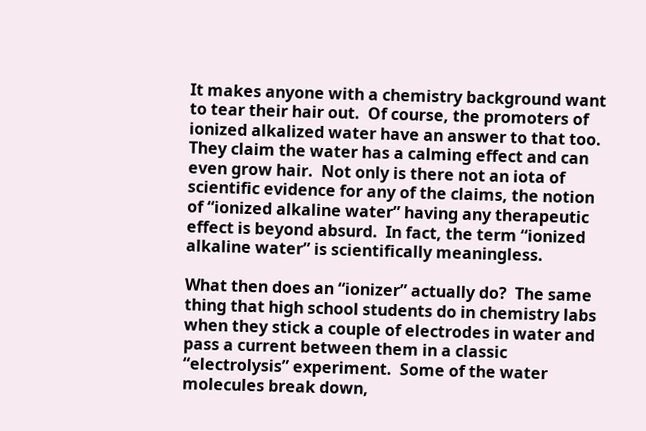It makes anyone with a chemistry background want to tear their hair out.  Of course, the promoters of ionized alkalized water have an answer to that too.  They claim the water has a calming effect and can even grow hair.  Not only is there not an iota of scientific evidence for any of the claims, the notion of “ionized alkaline water” having any therapeutic effect is beyond absurd.  In fact, the term “ionized alkaline water” is scientifically meaningless.

What then does an “ionizer” actually do?  The same thing that high school students do in chemistry labs when they stick a couple of electrodes in water and pass a current between them in a classic “electrolysis” experiment.  Some of the water molecules break down,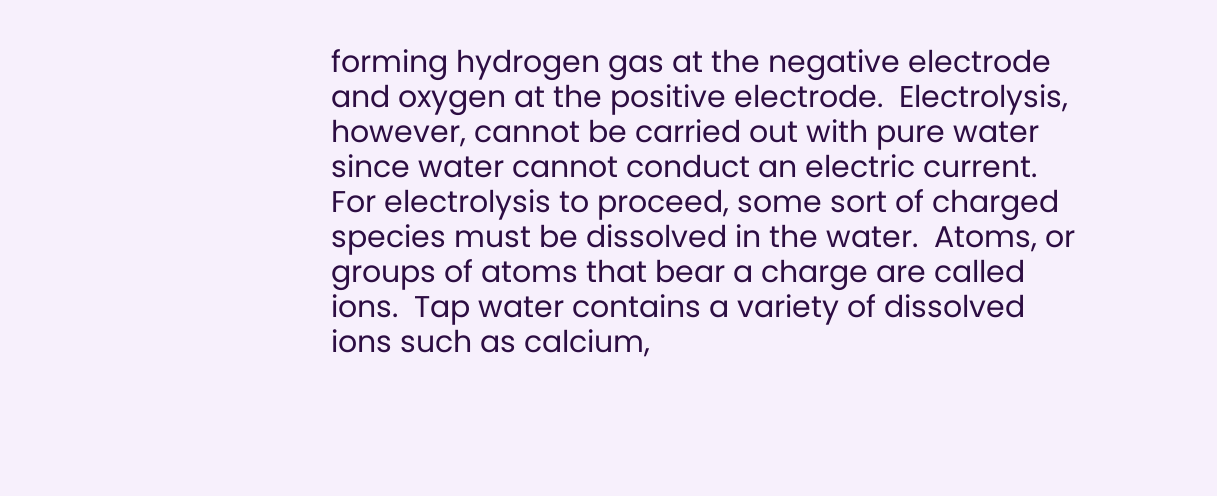forming hydrogen gas at the negative electrode and oxygen at the positive electrode.  Electrolysis, however, cannot be carried out with pure water since water cannot conduct an electric current.  For electrolysis to proceed, some sort of charged species must be dissolved in the water.  Atoms, or groups of atoms that bear a charge are called ions.  Tap water contains a variety of dissolved ions such as calcium,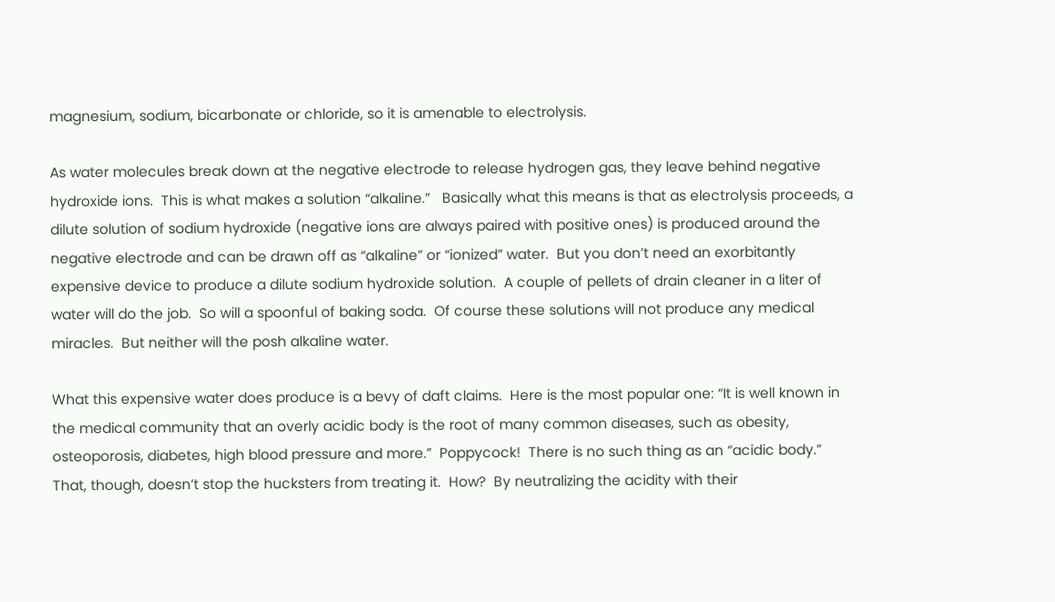magnesium, sodium, bicarbonate or chloride, so it is amenable to electrolysis.

As water molecules break down at the negative electrode to release hydrogen gas, they leave behind negative hydroxide ions.  This is what makes a solution “alkaline.”   Basically what this means is that as electrolysis proceeds, a dilute solution of sodium hydroxide (negative ions are always paired with positive ones) is produced around the negative electrode and can be drawn off as “alkaline” or “ionized” water.  But you don’t need an exorbitantly expensive device to produce a dilute sodium hydroxide solution.  A couple of pellets of drain cleaner in a liter of water will do the job.  So will a spoonful of baking soda.  Of course these solutions will not produce any medical miracles.  But neither will the posh alkaline water.

What this expensive water does produce is a bevy of daft claims.  Here is the most popular one: “It is well known in the medical community that an overly acidic body is the root of many common diseases, such as obesity, osteoporosis, diabetes, high blood pressure and more.”  Poppycock!  There is no such thing as an “acidic body.”  That, though, doesn’t stop the hucksters from treating it.  How?  By neutralizing the acidity with their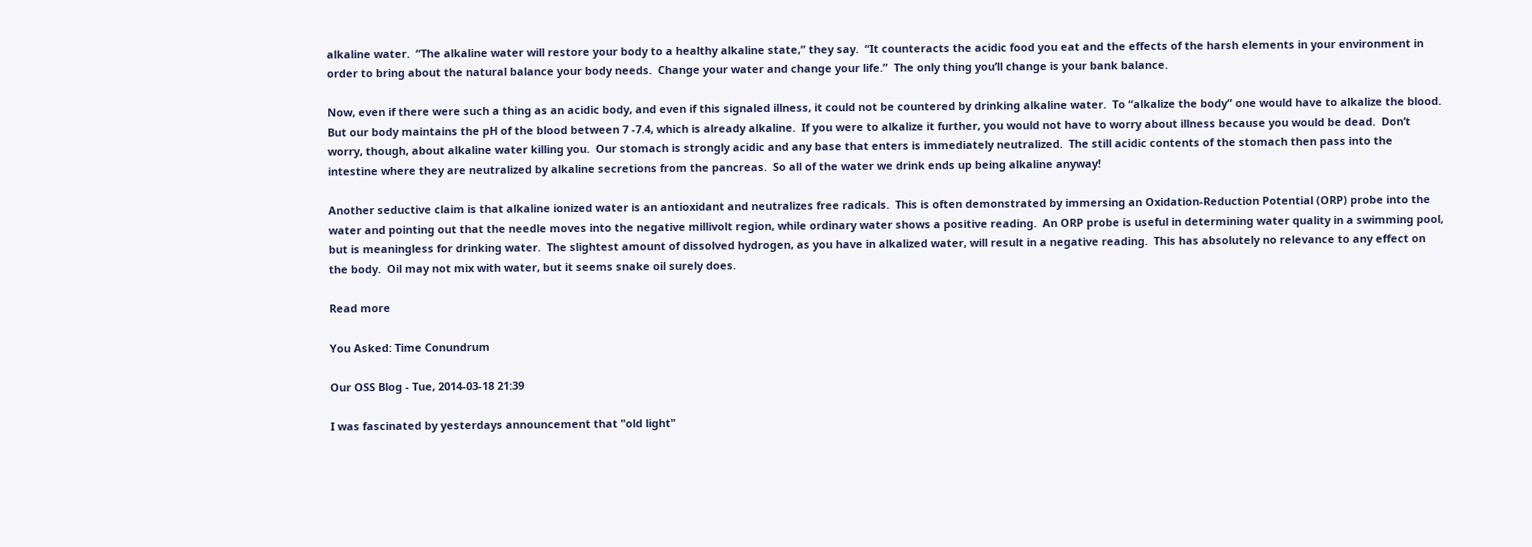alkaline water.  “The alkaline water will restore your body to a healthy alkaline state,” they say.  “It counteracts the acidic food you eat and the effects of the harsh elements in your environment in order to bring about the natural balance your body needs.  Change your water and change your life.”  The only thing you’ll change is your bank balance.

Now, even if there were such a thing as an acidic body, and even if this signaled illness, it could not be countered by drinking alkaline water.  To “alkalize the body” one would have to alkalize the blood.  But our body maintains the pH of the blood between 7 -7.4, which is already alkaline.  If you were to alkalize it further, you would not have to worry about illness because you would be dead.  Don’t worry, though, about alkaline water killing you.  Our stomach is strongly acidic and any base that enters is immediately neutralized.  The still acidic contents of the stomach then pass into the intestine where they are neutralized by alkaline secretions from the pancreas.  So all of the water we drink ends up being alkaline anyway!

Another seductive claim is that alkaline ionized water is an antioxidant and neutralizes free radicals.  This is often demonstrated by immersing an Oxidation-Reduction Potential (ORP) probe into the water and pointing out that the needle moves into the negative millivolt region, while ordinary water shows a positive reading.  An ORP probe is useful in determining water quality in a swimming pool, but is meaningless for drinking water.  The slightest amount of dissolved hydrogen, as you have in alkalized water, will result in a negative reading.  This has absolutely no relevance to any effect on the body.  Oil may not mix with water, but it seems snake oil surely does.

Read more

You Asked: Time Conundrum

Our OSS Blog - Tue, 2014-03-18 21:39

I was fascinated by yesterdays announcement that "old light"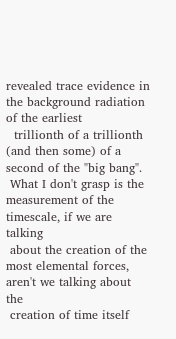revealed trace evidence in the background radiation of the earliest
  trillionth of a trillionth (and then some) of a second of the "big bang".
 What I don't grasp is the measurement of the timescale, if we are talking
 about the creation of the most elemental forces, aren't we talking about the
 creation of time itself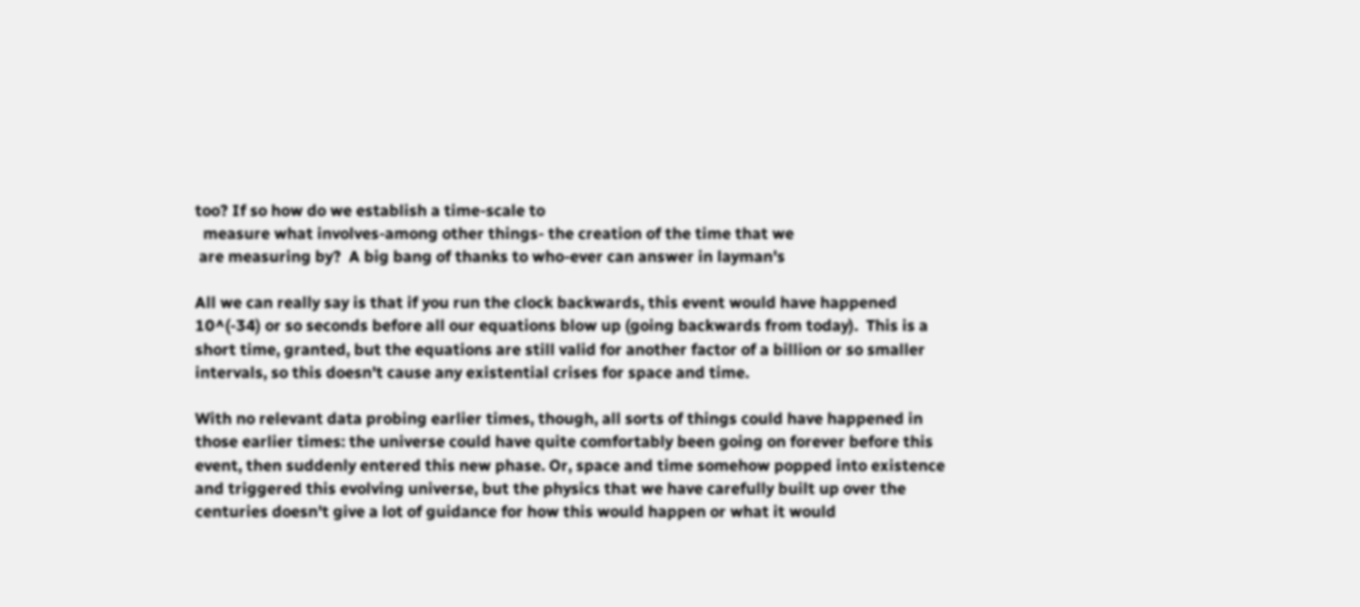too? If so how do we establish a time-scale to
  measure what involves-among other things- the creation of the time that we
 are measuring by?  A big bang of thanks to who-ever can answer in layman's

All we can really say is that if you run the clock backwards, this event would have happened 10^(-34) or so seconds before all our equations blow up (going backwards from today).  This is a short time, granted, but the equations are still valid for another factor of a billion or so smaller intervals, so this doesn't cause any existential crises for space and time.

With no relevant data probing earlier times, though, all sorts of things could have happened in those earlier times: the universe could have quite comfortably been going on forever before this event, then suddenly entered this new phase. Or, space and time somehow popped into existence and triggered this evolving universe, but the physics that we have carefully built up over the centuries doesn't give a lot of guidance for how this would happen or what it would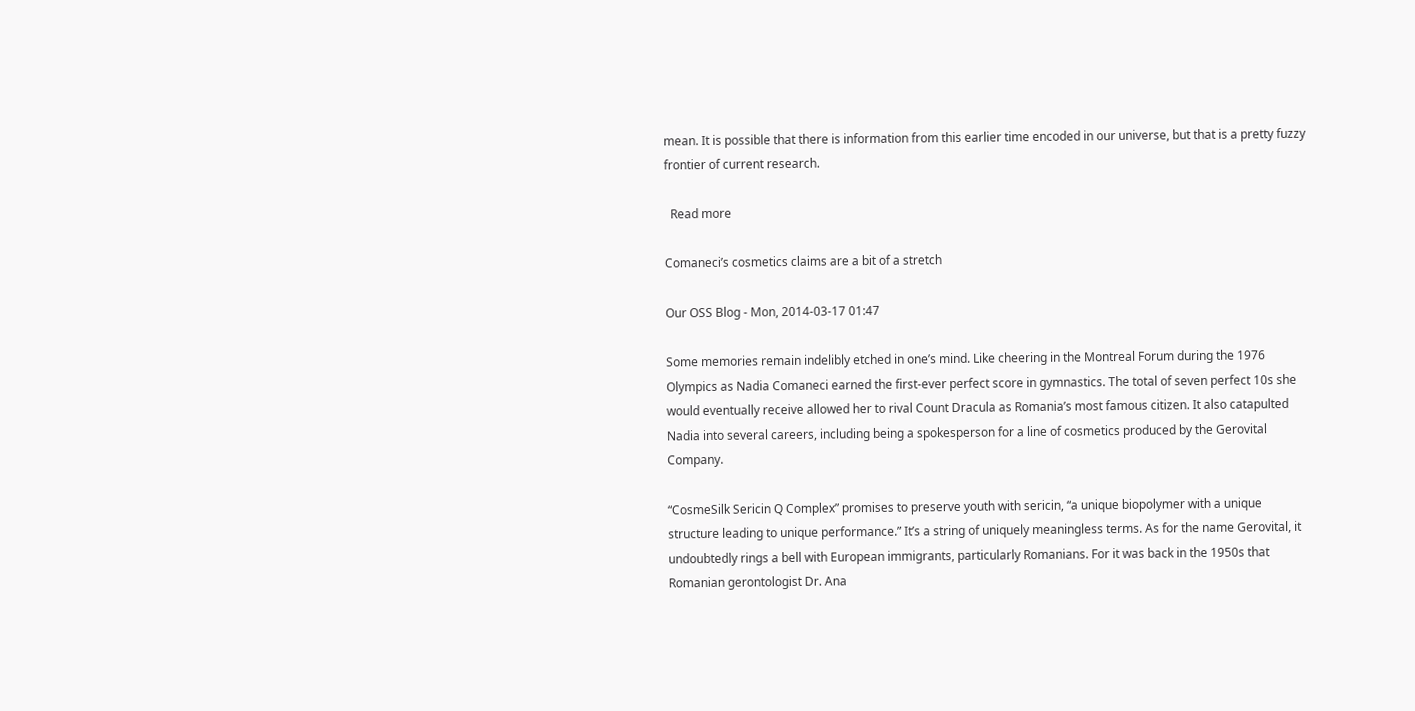mean. It is possible that there is information from this earlier time encoded in our universe, but that is a pretty fuzzy frontier of current research.

  Read more

Comaneci’s cosmetics claims are a bit of a stretch

Our OSS Blog - Mon, 2014-03-17 01:47

Some memories remain indelibly etched in one’s mind. Like cheering in the Montreal Forum during the 1976 Olympics as Nadia Comaneci earned the first-ever perfect score in gymnastics. The total of seven perfect 10s she would eventually receive allowed her to rival Count Dracula as Romania’s most famous citizen. It also catapulted Nadia into several careers, including being a spokesperson for a line of cosmetics produced by the Gerovital Company.

“CosmeSilk Sericin Q Complex” promises to preserve youth with sericin, “a unique biopolymer with a unique structure leading to unique performance.” It’s a string of uniquely meaningless terms. As for the name Gerovital, it undoubtedly rings a bell with European immigrants, particularly Romanians. For it was back in the 1950s that Romanian gerontologist Dr. Ana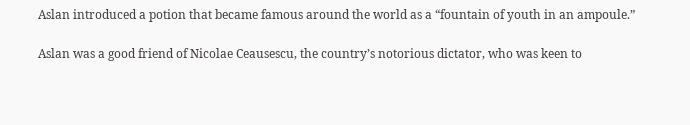Aslan introduced a potion that became famous around the world as a “fountain of youth in an ampoule.”

Aslan was a good friend of Nicolae Ceausescu, the country’s notorious dictator, who was keen to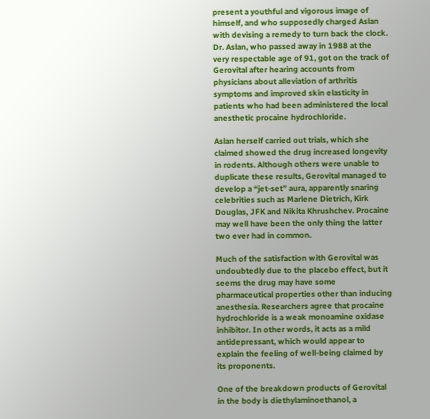present a youthful and vigorous image of himself, and who supposedly charged Aslan with devising a remedy to turn back the clock. Dr. Aslan, who passed away in 1988 at the very respectable age of 91, got on the track of Gerovital after hearing accounts from physicians about alleviation of arthritis symptoms and improved skin elasticity in patients who had been administered the local anesthetic procaine hydrochloride.

Aslan herself carried out trials, which she claimed showed the drug increased longevity in rodents. Although others were unable to duplicate these results, Gerovital managed to develop a “jet-set” aura, apparently snaring celebrities such as Marlene Dietrich, Kirk Douglas, JFK and Nikita Khrushchev. Procaine may well have been the only thing the latter two ever had in common.

Much of the satisfaction with Gerovital was undoubtedly due to the placebo effect, but it seems the drug may have some pharmaceutical properties other than inducing anesthesia. Researchers agree that procaine hydrochloride is a weak monoamine oxidase inhibitor. In other words, it acts as a mild antidepressant, which would appear to explain the feeling of well-being claimed by its proponents.

One of the breakdown products of Gerovital in the body is diethylaminoethanol, a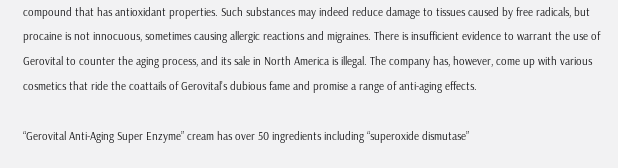compound that has antioxidant properties. Such substances may indeed reduce damage to tissues caused by free radicals, but procaine is not innocuous, sometimes causing allergic reactions and migraines. There is insufficient evidence to warrant the use of Gerovital to counter the aging process, and its sale in North America is illegal. The company has, however, come up with various cosmetics that ride the coattails of Gerovital’s dubious fame and promise a range of anti-aging effects.

“Gerovital Anti-Aging Super Enzyme” cream has over 50 ingredients including “superoxide dismutase”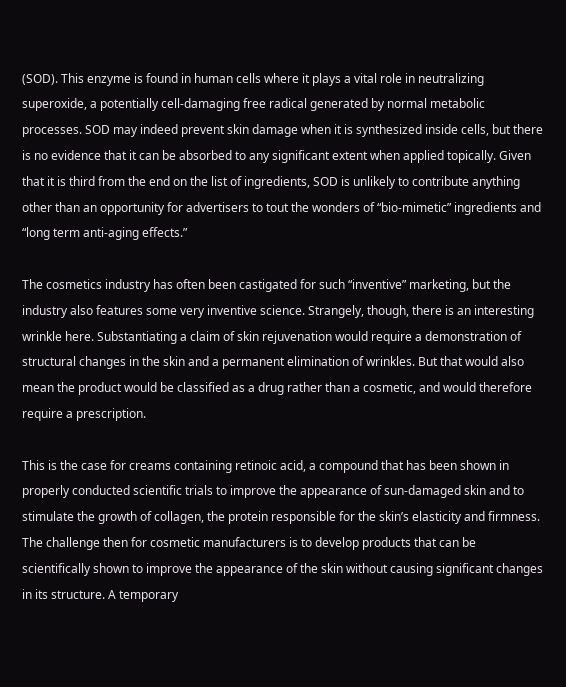(SOD). This enzyme is found in human cells where it plays a vital role in neutralizing superoxide, a potentially cell-damaging free radical generated by normal metabolic processes. SOD may indeed prevent skin damage when it is synthesized inside cells, but there is no evidence that it can be absorbed to any significant extent when applied topically. Given that it is third from the end on the list of ingredients, SOD is unlikely to contribute anything other than an opportunity for advertisers to tout the wonders of “bio-mimetic” ingredients and “long term anti-aging effects.”

The cosmetics industry has often been castigated for such “inventive” marketing, but the industry also features some very inventive science. Strangely, though, there is an interesting wrinkle here. Substantiating a claim of skin rejuvenation would require a demonstration of structural changes in the skin and a permanent elimination of wrinkles. But that would also mean the product would be classified as a drug rather than a cosmetic, and would therefore require a prescription.

This is the case for creams containing retinoic acid, a compound that has been shown in properly conducted scientific trials to improve the appearance of sun-damaged skin and to stimulate the growth of collagen, the protein responsible for the skin’s elasticity and firmness. The challenge then for cosmetic manufacturers is to develop products that can be scientifically shown to improve the appearance of the skin without causing significant changes in its structure. A temporary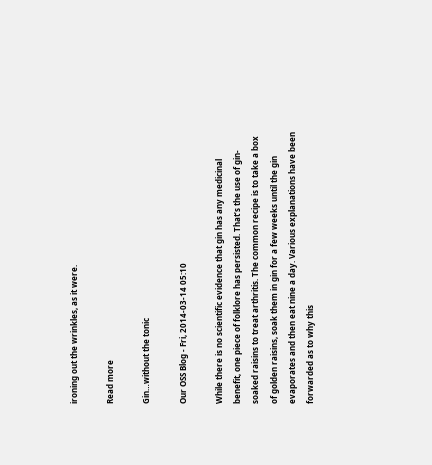ironing out the wrinkles, as it were.

Read more

Gin…without the tonic

Our OSS Blog - Fri, 2014-03-14 05:10

While there is no scientific evidence that gin has any medicinal benefit, one piece of folklore has persisted. That’s the use of gin-soaked raisins to treat arthritis. The common recipe is to take a box of golden raisins, soak them in gin for a few weeks until the gin evaporates and then eat nine a day. Various explanations have been forwarded as to why this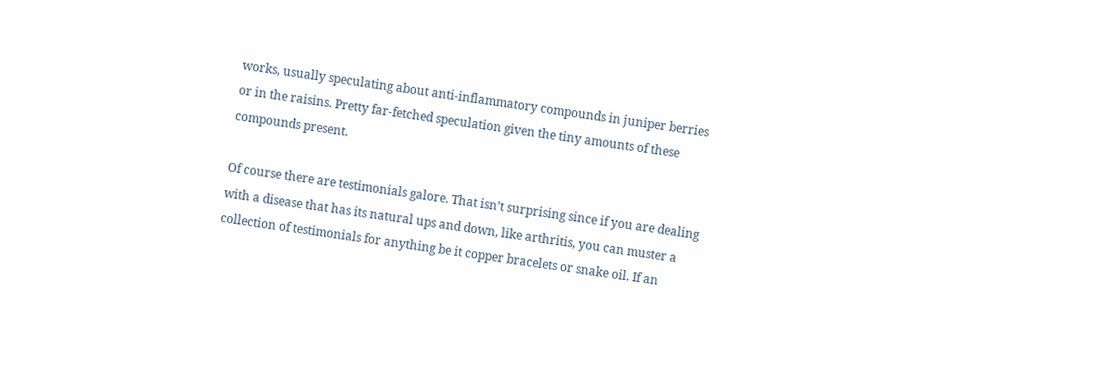works, usually speculating about anti-inflammatory compounds in juniper berries or in the raisins. Pretty far-fetched speculation given the tiny amounts of these compounds present.

Of course there are testimonials galore. That isn’t surprising since if you are dealing with a disease that has its natural ups and down, like arthritis, you can muster a collection of testimonials for anything be it copper bracelets or snake oil. If an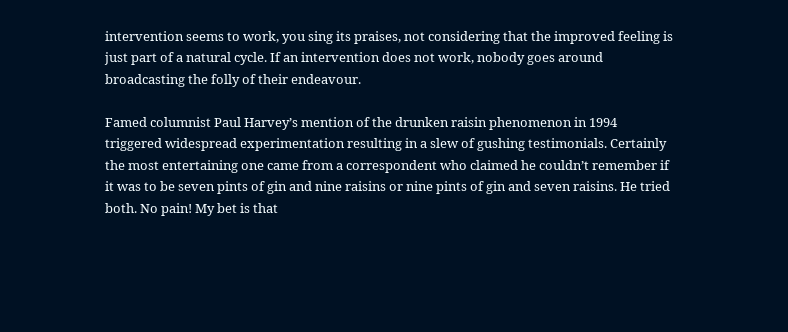intervention seems to work, you sing its praises, not considering that the improved feeling is just part of a natural cycle. If an intervention does not work, nobody goes around broadcasting the folly of their endeavour.

Famed columnist Paul Harvey’s mention of the drunken raisin phenomenon in 1994 triggered widespread experimentation resulting in a slew of gushing testimonials. Certainly the most entertaining one came from a correspondent who claimed he couldn’t remember if it was to be seven pints of gin and nine raisins or nine pints of gin and seven raisins. He tried both. No pain! My bet is that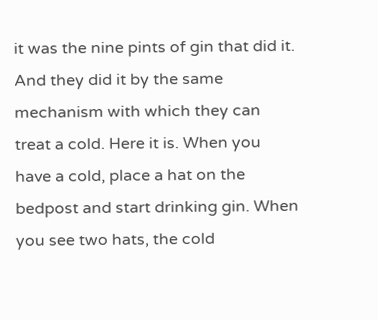it was the nine pints of gin that did it. And they did it by the same mechanism with which they can treat a cold. Here it is. When you have a cold, place a hat on the bedpost and start drinking gin. When you see two hats, the cold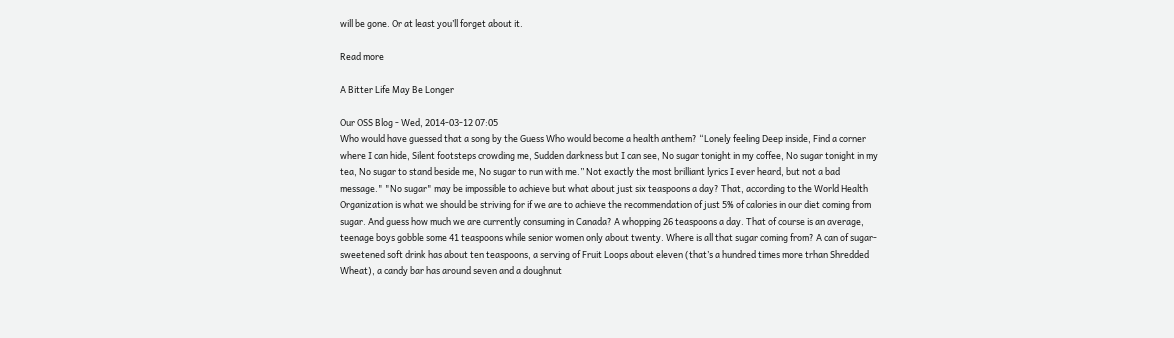will be gone. Or at least you’ll forget about it.

Read more

A Bitter Life May Be Longer

Our OSS Blog - Wed, 2014-03-12 07:05
Who would have guessed that a song by the Guess Who would become a health anthem? “Lonely feeling Deep inside, Find a corner where I can hide, Silent footsteps crowding me, Sudden darkness but I can see, No sugar tonight in my coffee, No sugar tonight in my tea, No sugar to stand beside me, No sugar to run with me.” Not exactly the most brilliant lyrics I ever heard, but not a bad message." "No sugar" may be impossible to achieve but what about just six teaspoons a day? That, according to the World Health Organization is what we should be striving for if we are to achieve the recommendation of just 5% of calories in our diet coming from sugar. And guess how much we are currently consuming in Canada? A whopping 26 teaspoons a day. That of course is an average, teenage boys gobble some 41 teaspoons while senior women only about twenty. Where is all that sugar coming from? A can of sugar-sweetened soft drink has about ten teaspoons, a serving of Fruit Loops about eleven (that’s a hundred times more trhan Shredded Wheat), a candy bar has around seven and a doughnut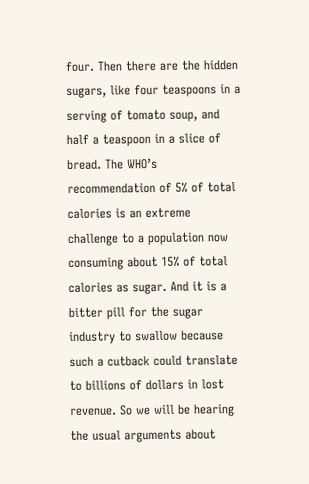four. Then there are the hidden sugars, like four teaspoons in a serving of tomato soup, and half a teaspoon in a slice of bread. The WHO’s recommendation of 5% of total calories is an extreme challenge to a population now consuming about 15% of total calories as sugar. And it is a bitter pill for the sugar industry to swallow because such a cutback could translate to billions of dollars in lost revenue. So we will be hearing the usual arguments about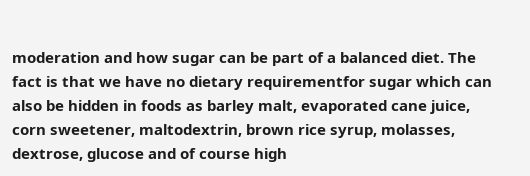moderation and how sugar can be part of a balanced diet. The fact is that we have no dietary requirementfor sugar which can also be hidden in foods as barley malt, evaporated cane juice, corn sweetener, maltodextrin, brown rice syrup, molasses, dextrose, glucose and of course high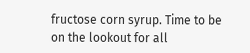fructose corn syrup. Time to be on the lookout for all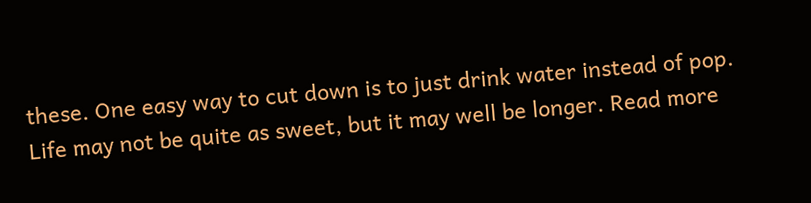these. One easy way to cut down is to just drink water instead of pop. Life may not be quite as sweet, but it may well be longer. Read more